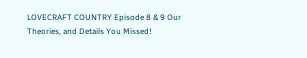LOVECRAFT COUNTRY Episode 8 & 9 Our Theories, and Details You Missed!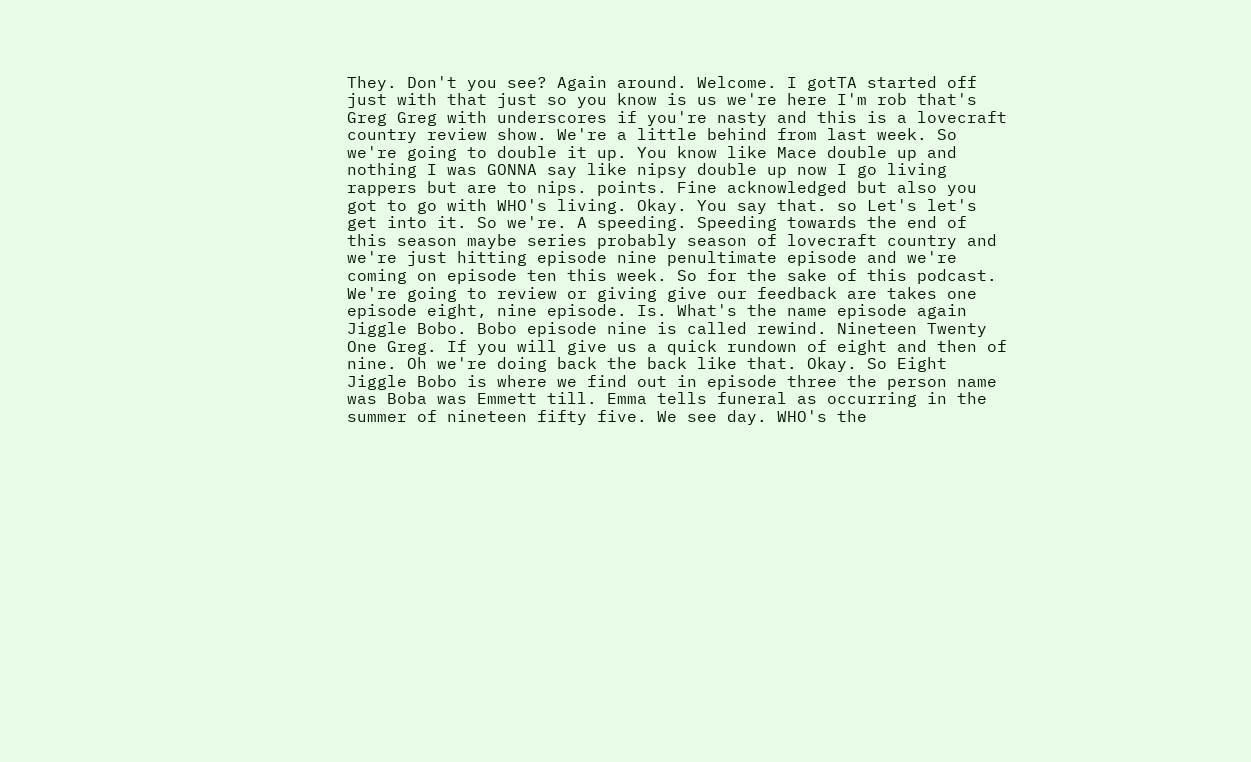They. Don't you see? Again around. Welcome. I gotTA started off just with that just so you know is us we're here I'm rob that's Greg Greg with underscores if you're nasty and this is a lovecraft country review show. We're a little behind from last week. So we're going to double it up. You know like Mace double up and nothing I was GONNA say like nipsy double up now I go living rappers but are to nips. points. Fine acknowledged but also you got to go with WHO's living. Okay. You say that. so Let's let's get into it. So we're. A speeding. Speeding towards the end of this season maybe series probably season of lovecraft country and we're just hitting episode nine penultimate episode and we're coming on episode ten this week. So for the sake of this podcast. We're going to review or giving give our feedback are takes one episode eight, nine episode. Is. What's the name episode again Jiggle Bobo. Bobo episode nine is called rewind. Nineteen Twenty One Greg. If you will give us a quick rundown of eight and then of nine. Oh we're doing back the back like that. Okay. So Eight Jiggle Bobo is where we find out in episode three the person name was Boba was Emmett till. Emma tells funeral as occurring in the summer of nineteen fifty five. We see day. WHO's the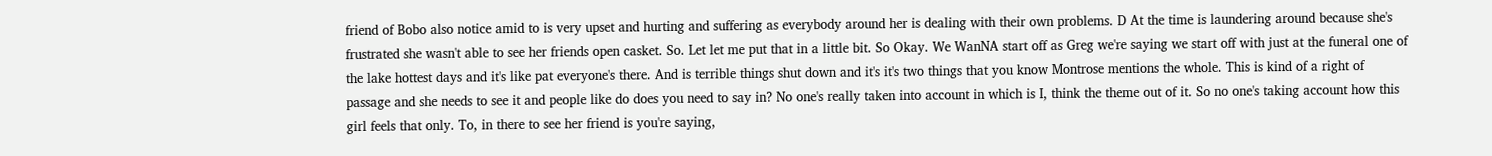friend of Bobo also notice amid to is very upset and hurting and suffering as everybody around her is dealing with their own problems. D At the time is laundering around because she's frustrated she wasn't able to see her friends open casket. So. Let let me put that in a little bit. So Okay. We WanNA start off as Greg we're saying we start off with just at the funeral one of the lake hottest days and it's like pat everyone's there. And is terrible things shut down and it's it's two things that you know Montrose mentions the whole. This is kind of a right of passage and she needs to see it and people like do does you need to say in? No one's really taken into account in which is I, think the theme out of it. So no one's taking account how this girl feels that only. To, in there to see her friend is you're saying,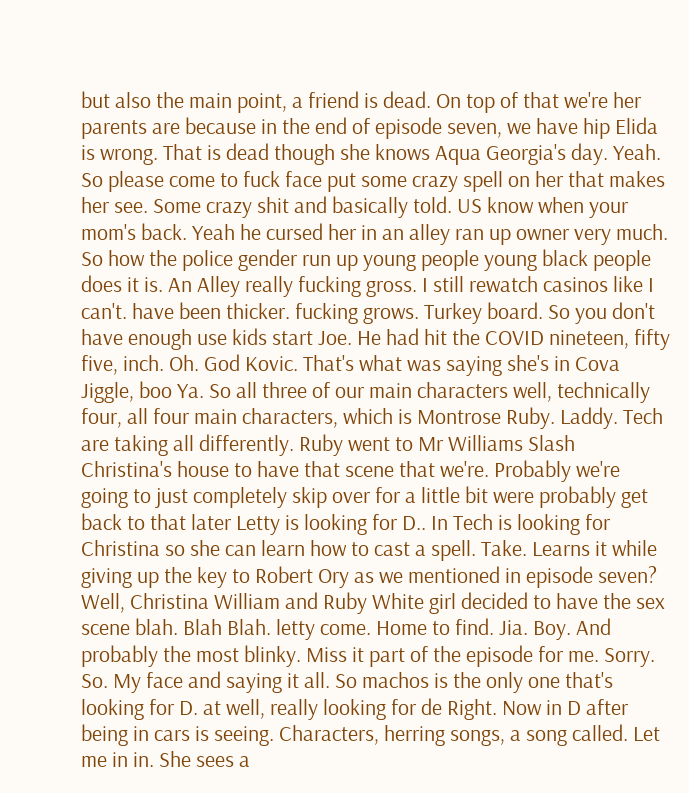but also the main point, a friend is dead. On top of that we're her parents are because in the end of episode seven, we have hip Elida is wrong. That is dead though she knows Aqua Georgia's day. Yeah. So please come to fuck face put some crazy spell on her that makes her see. Some crazy shit and basically told. US know when your mom's back. Yeah he cursed her in an alley ran up owner very much. So how the police gender run up young people young black people does it is. An Alley really fucking gross. I still rewatch casinos like I can't. have been thicker. fucking grows. Turkey board. So you don't have enough use kids start Joe. He had hit the COVID nineteen, fifty five, inch. Oh. God Kovic. That's what was saying she's in Cova Jiggle, boo Ya. So all three of our main characters well, technically four, all four main characters, which is Montrose Ruby. Laddy. Tech are taking all differently. Ruby went to Mr Williams Slash Christina's house to have that scene that we're. Probably we're going to just completely skip over for a little bit were probably get back to that later Letty is looking for D.. In Tech is looking for Christina so she can learn how to cast a spell. Take. Learns it while giving up the key to Robert Ory as we mentioned in episode seven? Well, Christina William and Ruby White girl decided to have the sex scene blah. Blah Blah. letty come. Home to find. Jia. Boy. And probably the most blinky. Miss it part of the episode for me. Sorry. So. My face and saying it all. So machos is the only one that's looking for D. at well, really looking for de Right. Now in D after being in cars is seeing. Characters, herring songs, a song called. Let me in in. She sees a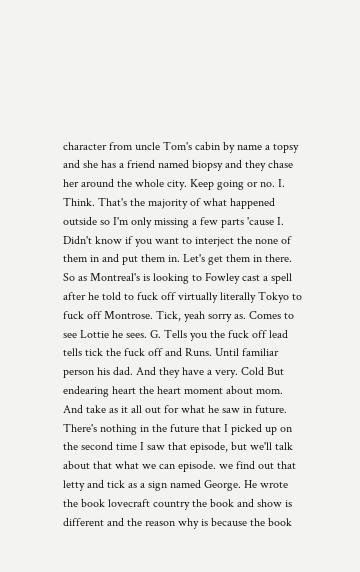character from uncle Tom's cabin by name a topsy and she has a friend named biopsy and they chase her around the whole city. Keep going or no. I. Think. That's the majority of what happened outside so I'm only missing a few parts 'cause I. Didn't know if you want to interject the none of them in and put them in. Let's get them in there. So as Montreal's is looking to Fowley cast a spell after he told to fuck off virtually literally Tokyo to fuck off Montrose. Tick, yeah sorry as. Comes to see Lottie he sees. G. Tells you the fuck off lead tells tick the fuck off and Runs. Until familiar person his dad. And they have a very. Cold But endearing heart the heart moment about mom. And take as it all out for what he saw in future. There's nothing in the future that I picked up on the second time I saw that episode, but we'll talk about that what we can episode. we find out that letty and tick as a sign named George. He wrote the book lovecraft country the book and show is different and the reason why is because the book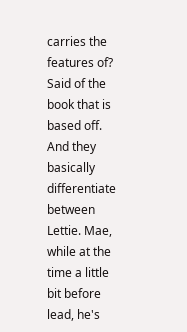carries the features of? Said of the book that is based off. And they basically differentiate between Lettie. Mae, while at the time a little bit before lead, he's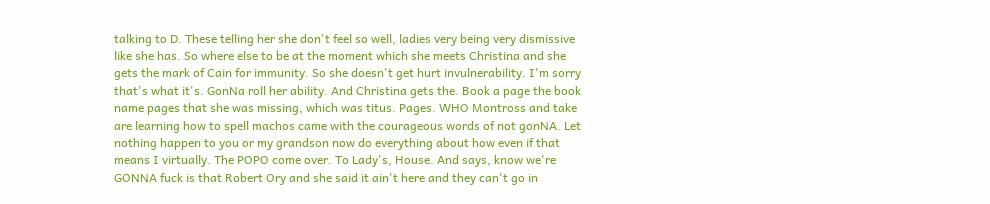talking to D. These telling her she don't feel so well, ladies very being very dismissive like she has. So where else to be at the moment which she meets Christina and she gets the mark of Cain for immunity. So she doesn't get hurt invulnerability. I'm sorry that's what it's. GonNa roll her ability. And Christina gets the. Book a page the book name pages that she was missing, which was titus. Pages. WHO Montross and take are learning how to spell machos came with the courageous words of not gonNA. Let nothing happen to you or my grandson now do everything about how even if that means I virtually. The POPO come over. To Lady's, House. And says, know we're GONNA fuck is that Robert Ory and she said it ain't here and they can't go in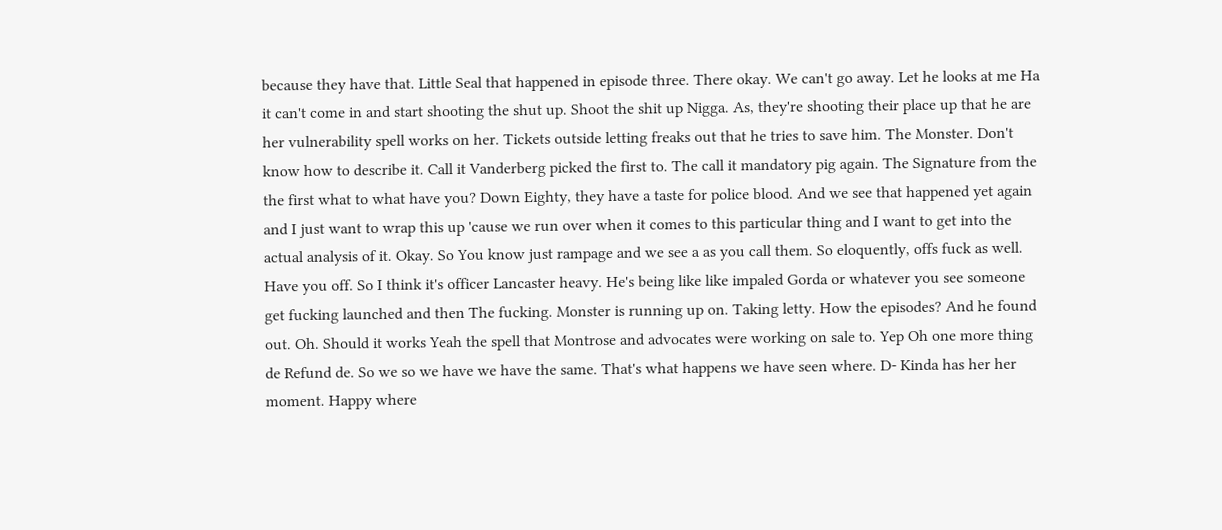because they have that. Little Seal that happened in episode three. There okay. We can't go away. Let he looks at me Ha it can't come in and start shooting the shut up. Shoot the shit up Nigga. As, they're shooting their place up that he are her vulnerability spell works on her. Tickets outside letting freaks out that he tries to save him. The Monster. Don't know how to describe it. Call it Vanderberg picked the first to. The call it mandatory pig again. The Signature from the the first what to what have you? Down Eighty, they have a taste for police blood. And we see that happened yet again and I just want to wrap this up 'cause we run over when it comes to this particular thing and I want to get into the actual analysis of it. Okay. So You know just rampage and we see a as you call them. So eloquently, offs fuck as well. Have you off. So I think it's officer Lancaster heavy. He's being like like impaled Gorda or whatever you see someone get fucking launched and then The fucking. Monster is running up on. Taking letty. How the episodes? And he found out. Oh. Should it works Yeah the spell that Montrose and advocates were working on sale to. Yep Oh one more thing de Refund de. So we so we have we have the same. That's what happens we have seen where. D- Kinda has her her moment. Happy where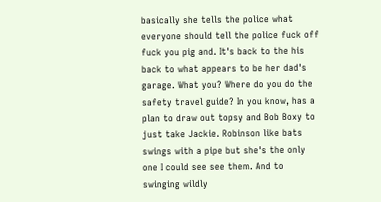basically she tells the police what everyone should tell the police fuck off fuck you pig and. It's back to the his back to what appears to be her dad's garage. What you? Where do you do the safety travel guide? In you know, has a plan to draw out topsy and Bob Boxy to just take Jackie. Robinson like bats swings with a pipe but she's the only one I could see see them. And to swinging wildly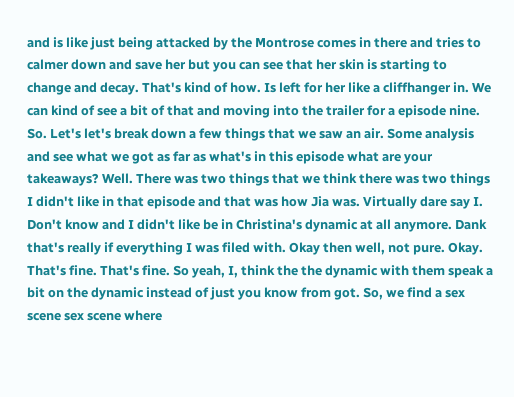and is like just being attacked by the Montrose comes in there and tries to calmer down and save her but you can see that her skin is starting to change and decay. That's kind of how. Is left for her like a cliffhanger in. We can kind of see a bit of that and moving into the trailer for a episode nine. So. Let's let's break down a few things that we saw an air. Some analysis and see what we got as far as what's in this episode what are your takeaways? Well. There was two things that we think there was two things I didn't like in that episode and that was how Jia was. Virtually dare say I. Don't know and I didn't like be in Christina's dynamic at all anymore. Dank that's really if everything I was filed with. Okay then well, not pure. Okay. That's fine. That's fine. So yeah, I, think the the dynamic with them speak a bit on the dynamic instead of just you know from got. So, we find a sex scene sex scene where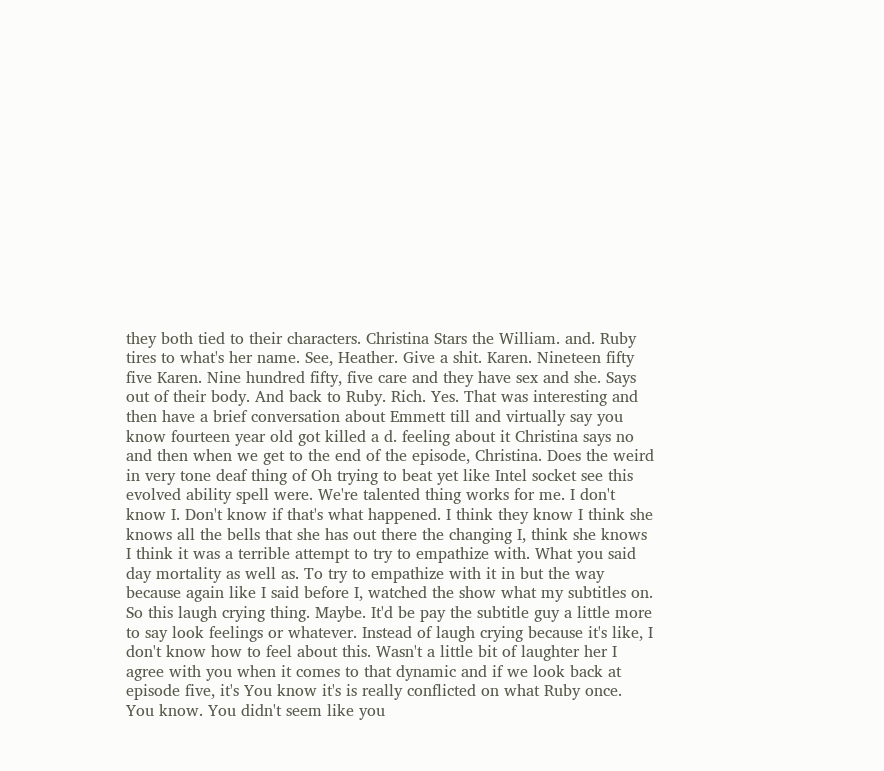they both tied to their characters. Christina Stars the William. and. Ruby tires to what's her name. See, Heather. Give a shit. Karen. Nineteen fifty five Karen. Nine hundred fifty, five care and they have sex and she. Says out of their body. And back to Ruby. Rich. Yes. That was interesting and then have a brief conversation about Emmett till and virtually say you know fourteen year old got killed a d. feeling about it Christina says no and then when we get to the end of the episode, Christina. Does the weird in very tone deaf thing of Oh trying to beat yet like Intel socket see this evolved ability spell were. We're talented thing works for me. I don't know I. Don't know if that's what happened. I think they know I think she knows all the bells that she has out there the changing I, think she knows I think it was a terrible attempt to try to empathize with. What you said day mortality as well as. To try to empathize with it in but the way because again like I said before I, watched the show what my subtitles on. So this laugh crying thing. Maybe. It'd be pay the subtitle guy a little more to say look feelings or whatever. Instead of laugh crying because it's like, I don't know how to feel about this. Wasn't a little bit of laughter her I agree with you when it comes to that dynamic and if we look back at episode five, it's You know it's is really conflicted on what Ruby once. You know. You didn't seem like you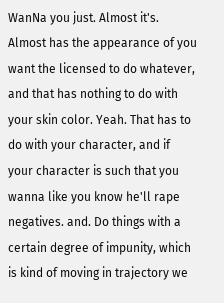WanNa you just. Almost it's. Almost has the appearance of you want the licensed to do whatever, and that has nothing to do with your skin color. Yeah. That has to do with your character, and if your character is such that you wanna like you know he'll rape negatives. and. Do things with a certain degree of impunity, which is kind of moving in trajectory we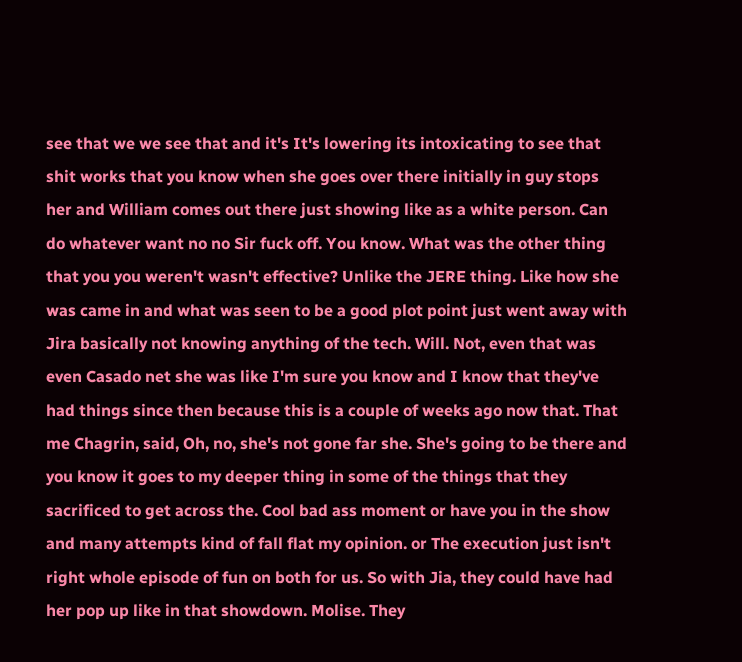see that we we see that and it's It's lowering its intoxicating to see that shit works that you know when she goes over there initially in guy stops her and William comes out there just showing like as a white person. Can do whatever want no no Sir fuck off. You know. What was the other thing that you you weren't wasn't effective? Unlike the JERE thing. Like how she was came in and what was seen to be a good plot point just went away with Jira basically not knowing anything of the tech. Will. Not, even that was even Casado net she was like I'm sure you know and I know that they've had things since then because this is a couple of weeks ago now that. That me Chagrin, said, Oh, no, she's not gone far she. She's going to be there and you know it goes to my deeper thing in some of the things that they sacrificed to get across the. Cool bad ass moment or have you in the show and many attempts kind of fall flat my opinion. or The execution just isn't right whole episode of fun on both for us. So with Jia, they could have had her pop up like in that showdown. Molise. They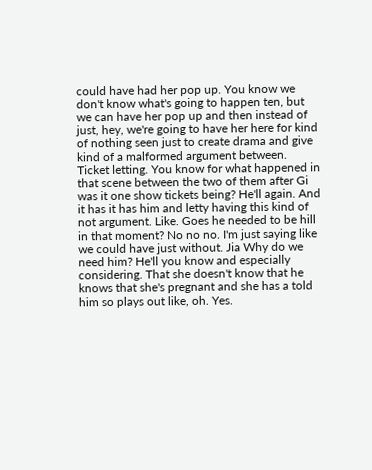could have had her pop up. You know we don't know what's going to happen ten, but we can have her pop up and then instead of just, hey, we're going to have her here for kind of nothing seen just to create drama and give kind of a malformed argument between. Ticket letting. You know for what happened in that scene between the two of them after Gi was it one show tickets being? He'll again. And it has it has him and letty having this kind of not argument. Like. Goes he needed to be hill in that moment? No no no. I'm just saying like we could have just without. Jia Why do we need him? He'll you know and especially considering. That she doesn't know that he knows that she's pregnant and she has a told him so plays out like, oh. Yes.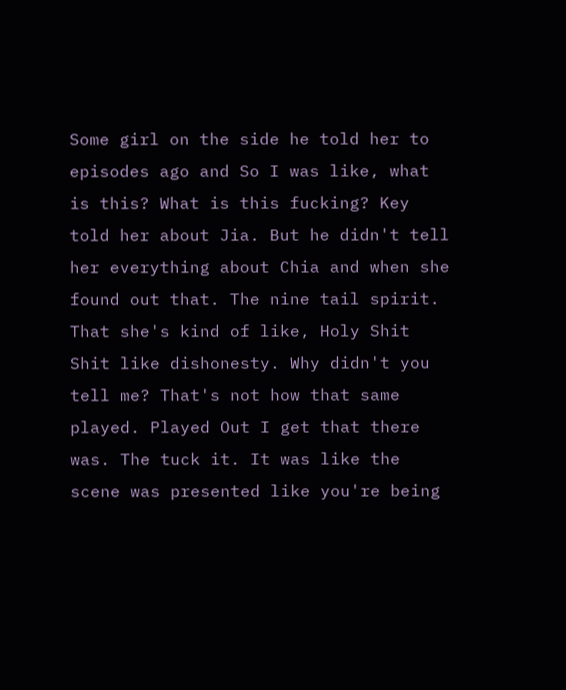Some girl on the side he told her to episodes ago and So I was like, what is this? What is this fucking? Key told her about Jia. But he didn't tell her everything about Chia and when she found out that. The nine tail spirit. That she's kind of like, Holy Shit Shit like dishonesty. Why didn't you tell me? That's not how that same played. Played Out I get that there was. The tuck it. It was like the scene was presented like you're being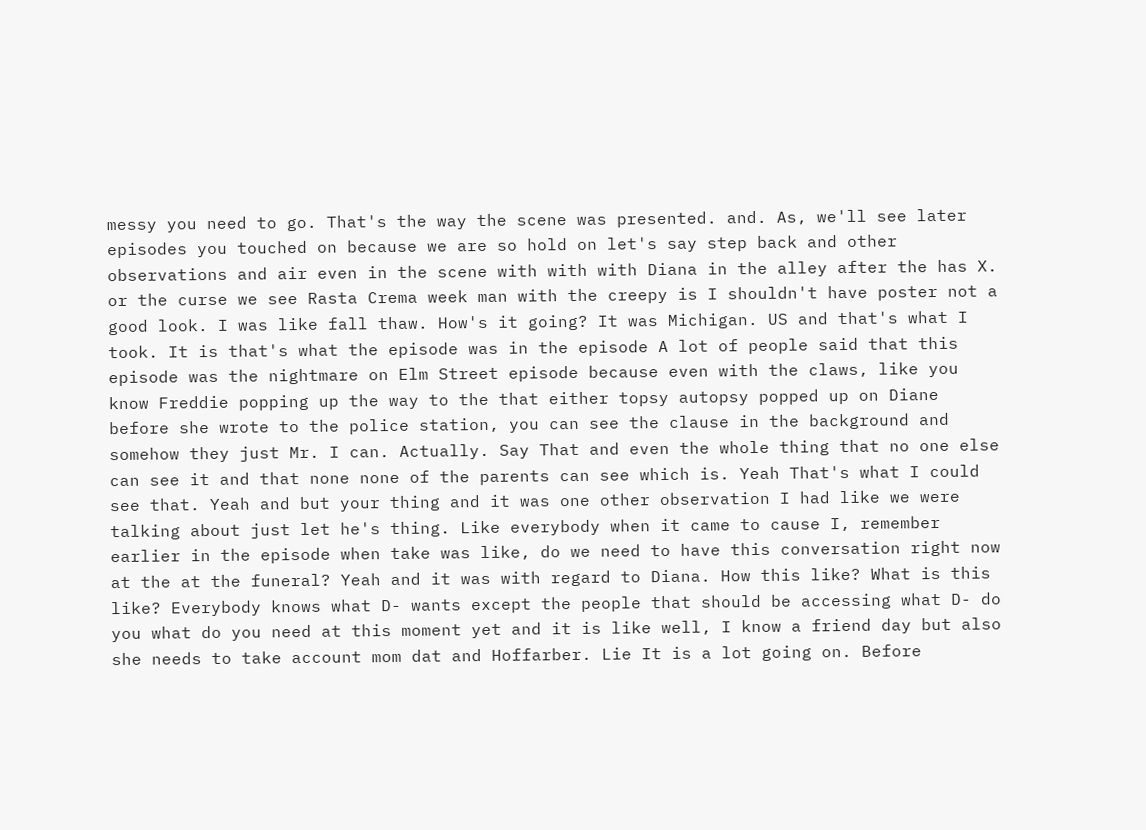messy you need to go. That's the way the scene was presented. and. As, we'll see later episodes you touched on because we are so hold on let's say step back and other observations and air even in the scene with with with Diana in the alley after the has X. or the curse we see Rasta Crema week man with the creepy is I shouldn't have poster not a good look. I was like fall thaw. How's it going? It was Michigan. US and that's what I took. It is that's what the episode was in the episode A lot of people said that this episode was the nightmare on Elm Street episode because even with the claws, like you know Freddie popping up the way to the that either topsy autopsy popped up on Diane before she wrote to the police station, you can see the clause in the background and somehow they just Mr. I can. Actually. Say That and even the whole thing that no one else can see it and that none none of the parents can see which is. Yeah That's what I could see that. Yeah and but your thing and it was one other observation I had like we were talking about just let he's thing. Like everybody when it came to cause I, remember earlier in the episode when take was like, do we need to have this conversation right now at the at the funeral? Yeah and it was with regard to Diana. How this like? What is this like? Everybody knows what D- wants except the people that should be accessing what D- do you what do you need at this moment yet and it is like well, I know a friend day but also she needs to take account mom dat and Hoffarber. Lie It is a lot going on. Before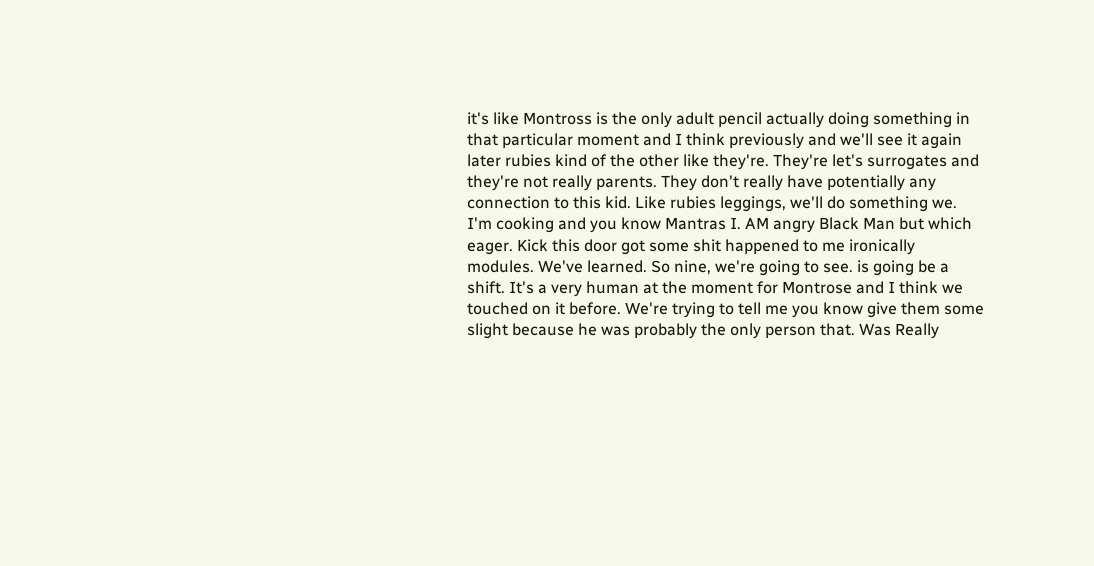it's like Montross is the only adult pencil actually doing something in that particular moment and I think previously and we'll see it again later rubies kind of the other like they're. They're let's surrogates and they're not really parents. They don't really have potentially any connection to this kid. Like rubies leggings, we'll do something we. I'm cooking and you know Mantras I. AM angry Black Man but which eager. Kick this door got some shit happened to me ironically modules. We've learned. So nine, we're going to see. is going be a shift. It's a very human at the moment for Montrose and I think we touched on it before. We're trying to tell me you know give them some slight because he was probably the only person that. Was Really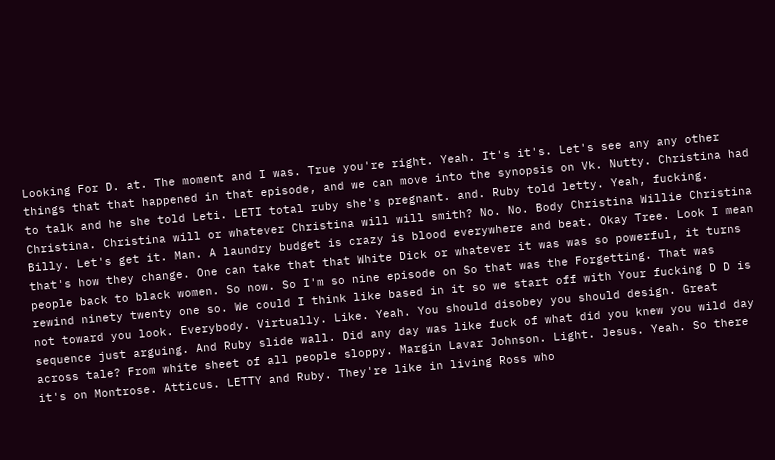Looking For D. at. The moment and I was. True you're right. Yeah. It's it's. Let's see any any other things that that happened in that episode, and we can move into the synopsis on Vk. Nutty. Christina had to talk and he she told Leti. LETI total ruby she's pregnant. and. Ruby told letty. Yeah, fucking. Christina. Christina will or whatever Christina will will smith? No. No. Body Christina Willie Christina Billy. Let's get it. Man. A laundry budget is crazy is blood everywhere and beat. Okay Tree. Look I mean that's how they change. One can take that that White Dick or whatever it was was so powerful, it turns people back to black women. So now. So I'm so nine episode on So that was the Forgetting. That was rewind ninety twenty one so. We could I think like based in it so we start off with Your fucking D D is not toward you look. Everybody. Virtually. Like. Yeah. You should disobey you should design. Great sequence just arguing. And Ruby slide wall. Did any day was like fuck of what did you knew you wild day across tale? From white sheet of all people sloppy. Margin Lavar Johnson. Light. Jesus. Yeah. So there it's on Montrose. Atticus. LETTY and Ruby. They're like in living Ross who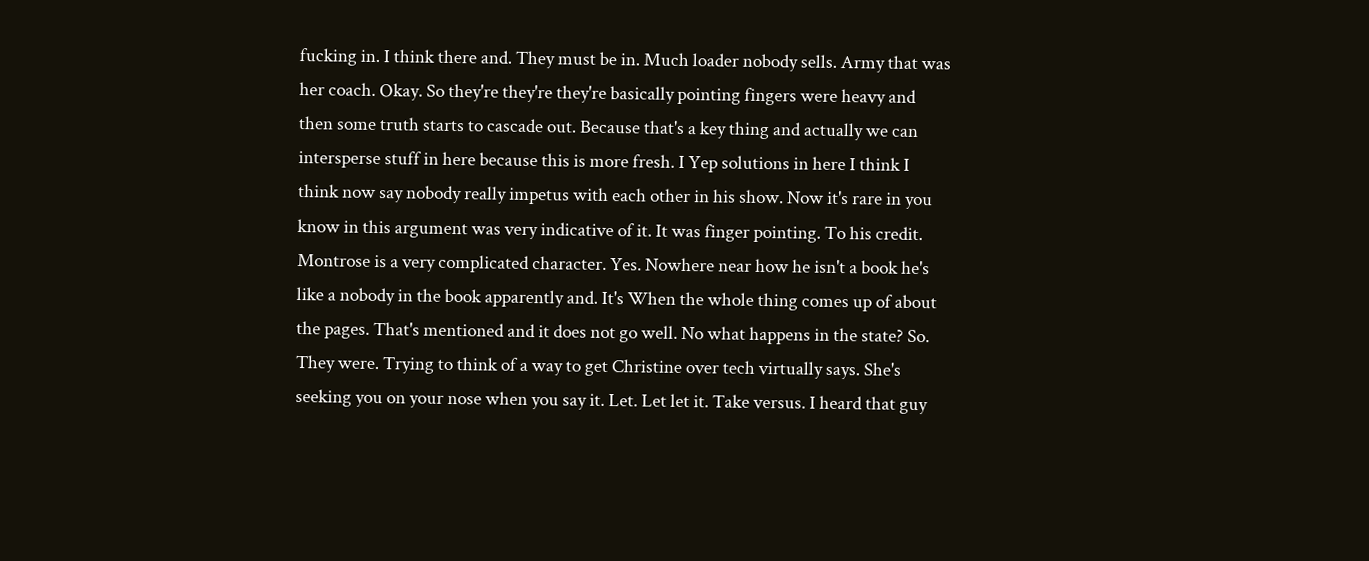fucking in. I think there and. They must be in. Much loader nobody sells. Army that was her coach. Okay. So they're they're they're basically pointing fingers were heavy and then some truth starts to cascade out. Because that's a key thing and actually we can intersperse stuff in here because this is more fresh. I Yep solutions in here I think I think now say nobody really impetus with each other in his show. Now it's rare in you know in this argument was very indicative of it. It was finger pointing. To his credit. Montrose is a very complicated character. Yes. Nowhere near how he isn't a book he's like a nobody in the book apparently and. It's When the whole thing comes up of about the pages. That's mentioned and it does not go well. No what happens in the state? So. They were. Trying to think of a way to get Christine over tech virtually says. She's seeking you on your nose when you say it. Let. Let let it. Take versus. I heard that guy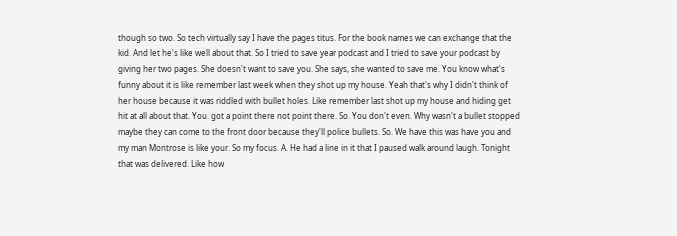though so two. So tech virtually say I have the pages titus. For the book names we can exchange that the kid. And let he's like well about that. So I tried to save year podcast and I tried to save your podcast by giving her two pages. She doesn't want to save you. She says, she wanted to save me. You know what's funny about it is like remember last week when they shot up my house. Yeah that's why I didn't think of her house because it was riddled with bullet holes. Like remember last shot up my house and hiding get hit at all about that. You. got a point there not point there. So. You don't even. Why wasn't a bullet stopped maybe they can come to the front door because they'll police bullets. So. We have this was have you and my man Montrose is like your. So my focus. A. He had a line in it that I paused walk around laugh. Tonight that was delivered. Like how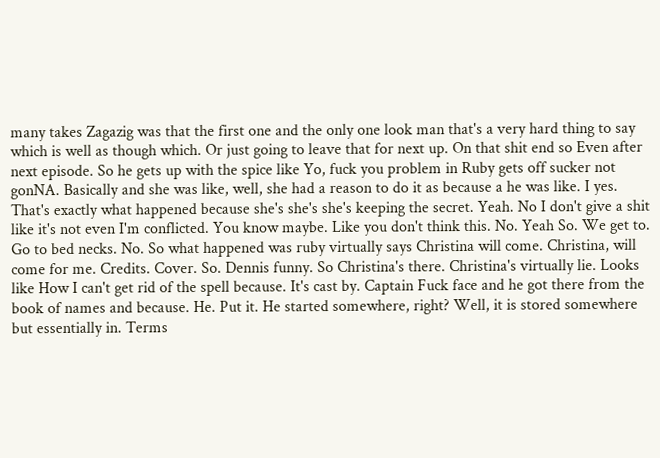many takes Zagazig was that the first one and the only one look man that's a very hard thing to say which is well as though which. Or just going to leave that for next up. On that shit end so Even after next episode. So he gets up with the spice like Yo, fuck you problem in Ruby gets off sucker not gonNA. Basically and she was like, well, she had a reason to do it as because a he was like. I yes. That's exactly what happened because she's she's she's keeping the secret. Yeah. No I don't give a shit like it's not even I'm conflicted. You know maybe. Like you don't think this. No. Yeah So. We get to. Go to bed necks. No. So what happened was ruby virtually says Christina will come. Christina, will come for me. Credits. Cover. So. Dennis funny. So Christina's there. Christina's virtually lie. Looks like How I can't get rid of the spell because. It's cast by. Captain Fuck face and he got there from the book of names and because. He. Put it. He started somewhere, right? Well, it is stored somewhere but essentially in. Terms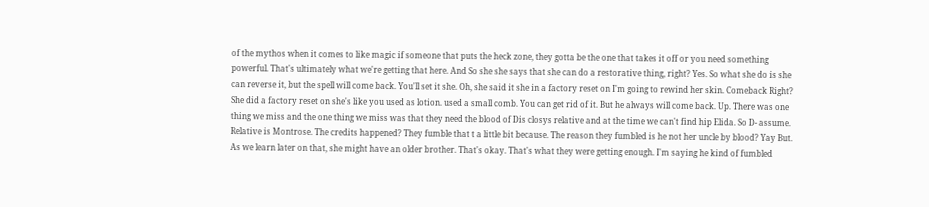of the mythos when it comes to like magic if someone that puts the heck zone, they gotta be the one that takes it off or you need something powerful. That's ultimately what we're getting that here. And So she she says that she can do a restorative thing, right? Yes. So what she do is she can reverse it, but the spell will come back. You'll set it she. Oh, she said it she in a factory reset on I'm going to rewind her skin. Comeback Right? She did a factory reset on she's like you used as lotion. used a small comb. You can get rid of it. But he always will come back. Up. There was one thing we miss and the one thing we miss was that they need the blood of Dis closys relative and at the time we can't find hip Elida. So D- assume. Relative is Montrose. The credits happened? They fumble that t a little bit because. The reason they fumbled is he not her uncle by blood? Yay But. As we learn later on that, she might have an older brother. That's okay. That's what they were getting enough. I'm saying he kind of fumbled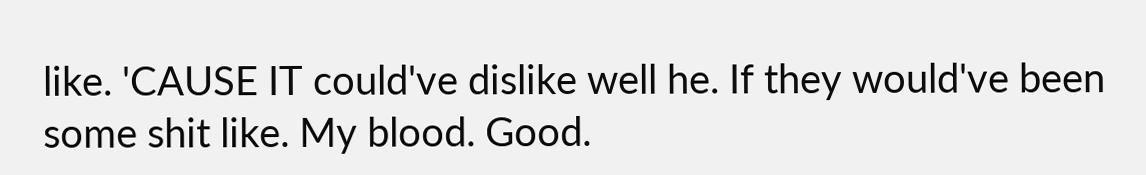like. 'CAUSE IT could've dislike well he. If they would've been some shit like. My blood. Good.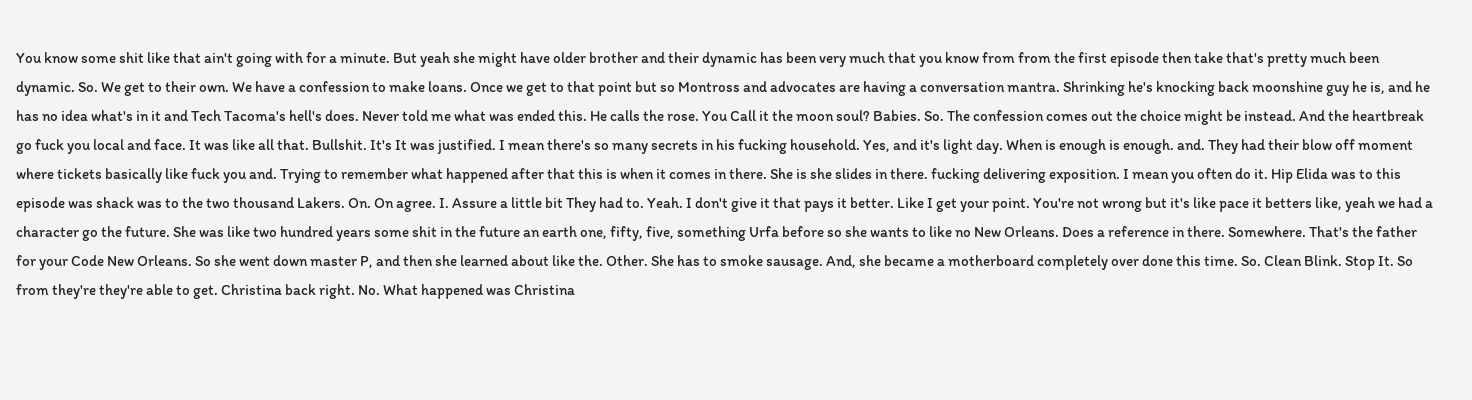You know some shit like that ain't going with for a minute. But yeah she might have older brother and their dynamic has been very much that you know from from the first episode then take that's pretty much been dynamic. So. We get to their own. We have a confession to make loans. Once we get to that point but so Montross and advocates are having a conversation mantra. Shrinking he's knocking back moonshine guy he is, and he has no idea what's in it and Tech Tacoma's hell's does. Never told me what was ended this. He calls the rose. You Call it the moon soul? Babies. So. The confession comes out the choice might be instead. And the heartbreak go fuck you local and face. It was like all that. Bullshit. It's It was justified. I mean there's so many secrets in his fucking household. Yes, and it's light day. When is enough is enough. and. They had their blow off moment where tickets basically like fuck you and. Trying to remember what happened after that this is when it comes in there. She is she slides in there. fucking delivering exposition. I mean you often do it. Hip Elida was to this episode was shack was to the two thousand Lakers. On. On agree. I. Assure a little bit They had to. Yeah. I don't give it that pays it better. Like I get your point. You're not wrong but it's like pace it betters like, yeah we had a character go the future. She was like two hundred years some shit in the future an earth one, fifty, five, something Urfa before so she wants to like no New Orleans. Does a reference in there. Somewhere. That's the father for your Code New Orleans. So she went down master P, and then she learned about like the. Other. She has to smoke sausage. And, she became a motherboard completely over done this time. So. Clean Blink. Stop It. So from they're they're able to get. Christina back right. No. What happened was Christina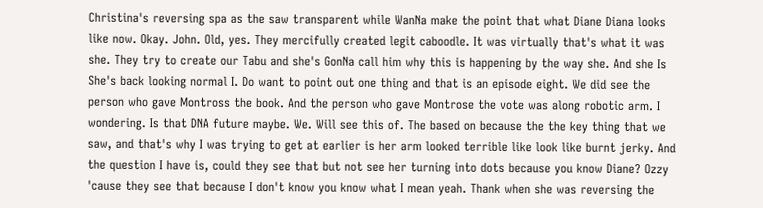Christina's reversing spa as the saw transparent while WanNa make the point that what Diane Diana looks like now. Okay. John. Old, yes. They mercifully created legit caboodle. It was virtually that's what it was she. They try to create our Tabu and she's GonNa call him why this is happening by the way she. And she Is She's back looking normal I. Do want to point out one thing and that is an episode eight. We did see the person who gave Montross the book. And the person who gave Montrose the vote was along robotic arm. I wondering. Is that DNA future maybe. We. Will see this of. The based on because the the key thing that we saw, and that's why I was trying to get at earlier is her arm looked terrible like look like burnt jerky. And the question I have is, could they see that but not see her turning into dots because you know Diane? Ozzy 'cause they see that because I don't know you know what I mean yeah. Thank when she was reversing the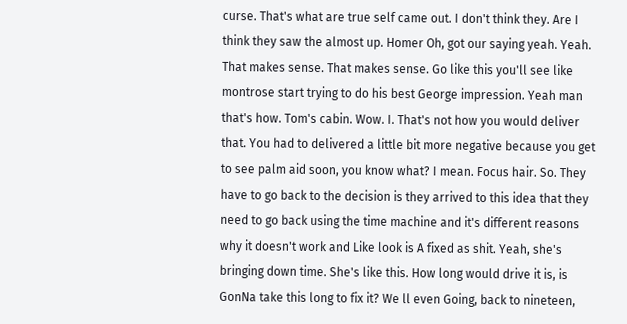curse. That's what are true self came out. I don't think they. Are I think they saw the almost up. Homer Oh, got our saying yeah. Yeah. That makes sense. That makes sense. Go like this you'll see like montrose start trying to do his best George impression. Yeah man that's how. Tom's cabin. Wow. I. That's not how you would deliver that. You had to delivered a little bit more negative because you get to see palm aid soon, you know what? I mean. Focus hair. So. They have to go back to the decision is they arrived to this idea that they need to go back using the time machine and it's different reasons why it doesn't work and Like look is A fixed as shit. Yeah, she's bringing down time. She's like this. How long would drive it is, is GonNa take this long to fix it? We ll even Going, back to nineteen,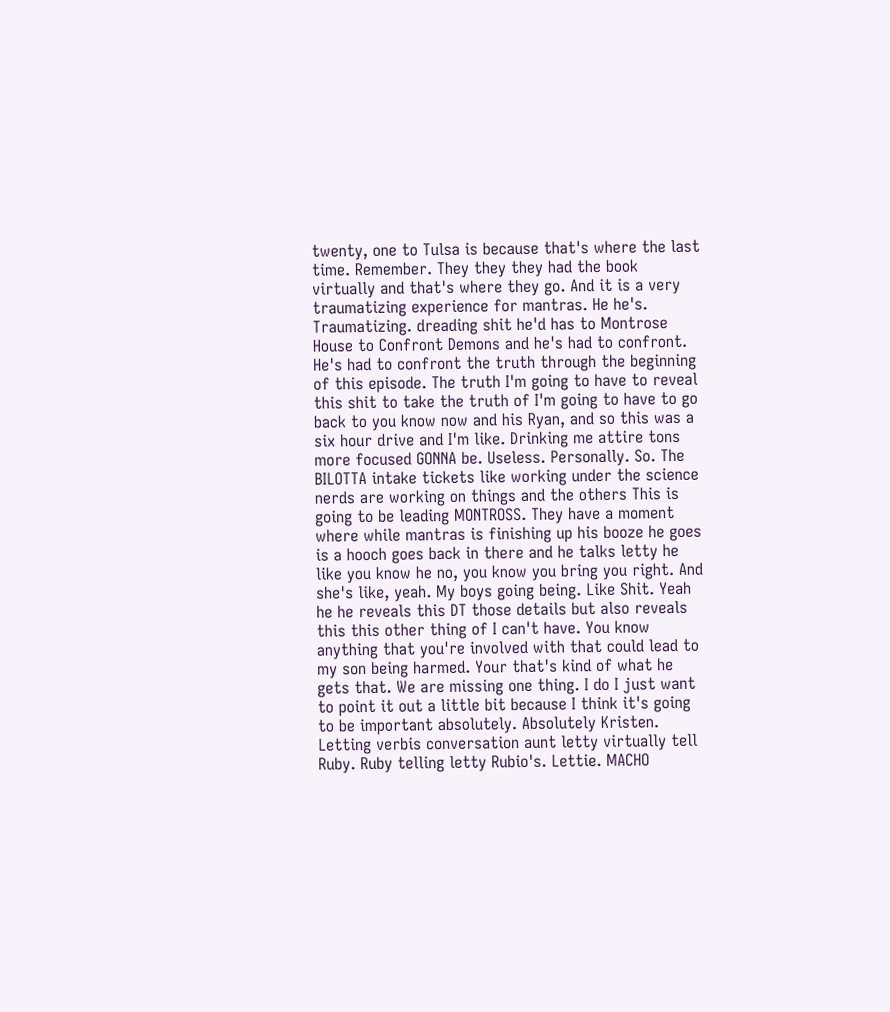twenty, one to Tulsa is because that's where the last time. Remember. They they they had the book virtually and that's where they go. And it is a very traumatizing experience for mantras. He he's. Traumatizing. dreading shit he'd has to Montrose House to Confront Demons and he's had to confront. He's had to confront the truth through the beginning of this episode. The truth I'm going to have to reveal this shit to take the truth of I'm going to have to go back to you know now and his Ryan, and so this was a six hour drive and I'm like. Drinking me attire tons more focused GONNA be. Useless. Personally. So. The BILOTTA intake tickets like working under the science nerds are working on things and the others This is going to be leading MONTROSS. They have a moment where while mantras is finishing up his booze he goes is a hooch goes back in there and he talks letty he like you know he no, you know you bring you right. And she's like, yeah. My boys going being. Like Shit. Yeah he he reveals this DT those details but also reveals this this other thing of I can't have. You know anything that you're involved with that could lead to my son being harmed. Your that's kind of what he gets that. We are missing one thing. I do I just want to point it out a little bit because I think it's going to be important absolutely. Absolutely Kristen. Letting verbis conversation aunt letty virtually tell Ruby. Ruby telling letty Rubio's. Lettie. MACHO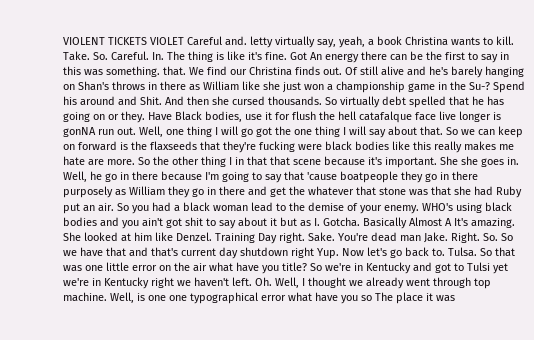VIOLENT TICKETS VIOLET Careful and. letty virtually say, yeah, a book Christina wants to kill. Take. So. Careful. In. The thing is like it's fine. Got An energy there can be the first to say in this was something. that. We find our Christina finds out. Of still alive and he's barely hanging on Shan's throws in there as William like she just won a championship game in the Su-? Spend his around and Shit. And then she cursed thousands. So virtually debt spelled that he has going on or they. Have Black bodies, use it for flush the hell catafalque face live longer is gonNA run out. Well, one thing I will go got the one thing I will say about that. So we can keep on forward is the flaxseeds that they're fucking were black bodies like this really makes me hate are more. So the other thing I in that that scene because it's important. She she goes in. Well, he go in there because I'm going to say that 'cause boatpeople they go in there purposely as William they go in there and get the whatever that stone was that she had Ruby put an air. So you had a black woman lead to the demise of your enemy. WHO's using black bodies and you ain't got shit to say about it but as I. Gotcha. Basically Almost A It's amazing. She looked at him like Denzel. Training Day right. Sake. You're dead man Jake. Right. So. So we have that and that's current day shutdown right Yup. Now let's go back to. Tulsa. So that was one little error on the air what have you title? So we're in Kentucky and got to Tulsi yet we're in Kentucky right we haven't left. Oh. Well, I thought we already went through top machine. Well, is one one typographical error what have you so The place it was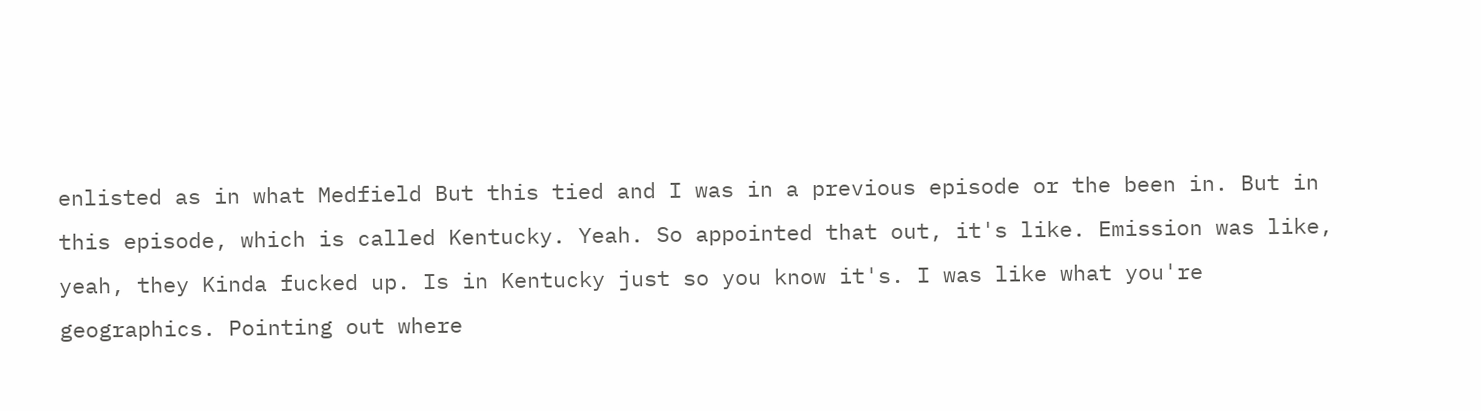enlisted as in what Medfield But this tied and I was in a previous episode or the been in. But in this episode, which is called Kentucky. Yeah. So appointed that out, it's like. Emission was like, yeah, they Kinda fucked up. Is in Kentucky just so you know it's. I was like what you're geographics. Pointing out where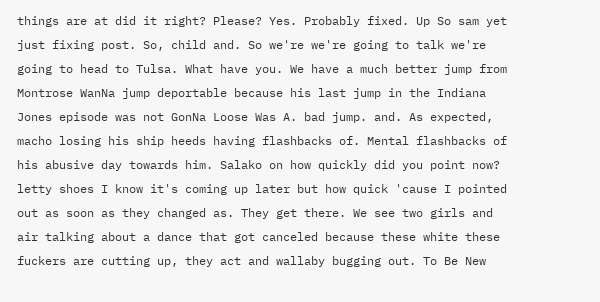things are at did it right? Please? Yes. Probably fixed. Up So sam yet just fixing post. So, child and. So we're we're going to talk we're going to head to Tulsa. What have you. We have a much better jump from Montrose WanNa jump deportable because his last jump in the Indiana Jones episode was not GonNa Loose Was A. bad jump. and. As expected, macho losing his ship heeds having flashbacks of. Mental flashbacks of his abusive day towards him. Salako on how quickly did you point now? letty shoes I know it's coming up later but how quick 'cause I pointed out as soon as they changed as. They get there. We see two girls and air talking about a dance that got canceled because these white these fuckers are cutting up, they act and wallaby bugging out. To Be New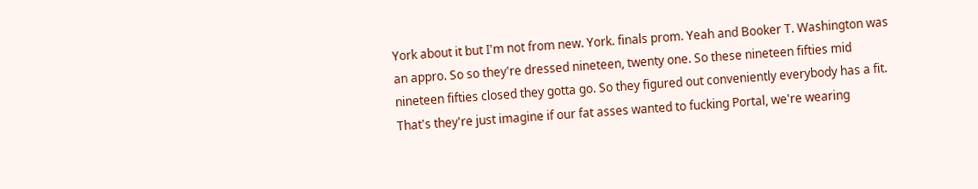York about it but I'm not from new. York. finals prom. Yeah and Booker T. Washington was an appro. So so they're dressed nineteen, twenty one. So these nineteen fifties mid nineteen fifties closed they gotta go. So they figured out conveniently everybody has a fit. That's they're just imagine if our fat asses wanted to fucking Portal, we're wearing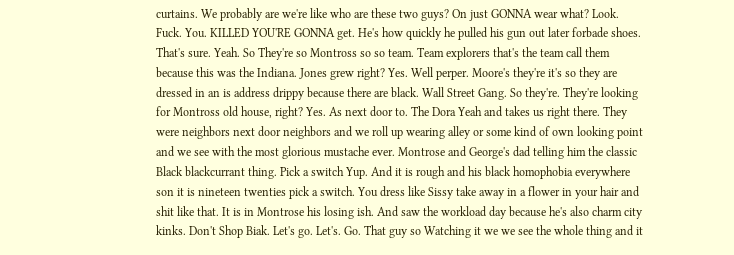curtains. We probably are we're like who are these two guys? On just GONNA wear what? Look. Fuck. You. KILLED YOU'RE GONNA get. He's how quickly he pulled his gun out later forbade shoes. That's sure. Yeah. So They're so Montross so so team. Team explorers that's the team call them because this was the Indiana. Jones grew right? Yes. Well perper. Moore's they're it's so they are dressed in an is address drippy because there are black. Wall Street Gang. So they're. They're looking for Montross old house, right? Yes. As next door to. The Dora Yeah and takes us right there. They were neighbors next door neighbors and we roll up wearing alley or some kind of own looking point and we see with the most glorious mustache ever. Montrose and George's dad telling him the classic Black blackcurrant thing. Pick a switch Yup. And it is rough and his black homophobia everywhere son it is nineteen twenties pick a switch. You dress like Sissy take away in a flower in your hair and shit like that. It is in Montrose his losing ish. And saw the workload day because he's also charm city kinks. Don't Shop Biak. Let's go. Let's. Go. That guy so Watching it we we see the whole thing and it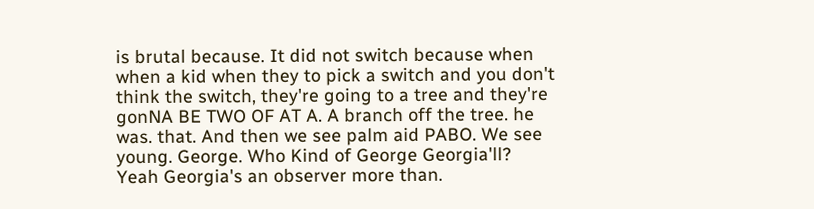is brutal because. It did not switch because when when a kid when they to pick a switch and you don't think the switch, they're going to a tree and they're gonNA BE TWO OF AT A. A branch off the tree. he was. that. And then we see palm aid PABO. We see young. George. Who Kind of George Georgia'll? Yeah Georgia's an observer more than.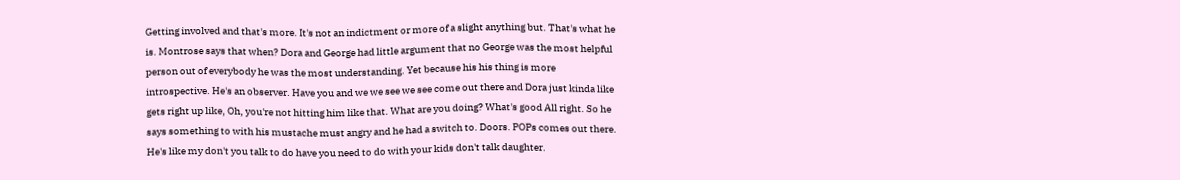Getting involved and that's more. It's not an indictment or more of a slight anything but. That's what he is. Montrose says that when? Dora and George had little argument that no George was the most helpful person out of everybody he was the most understanding. Yet because his his thing is more introspective. He's an observer. Have you and we we see we see come out there and Dora just kinda like gets right up like, Oh, you're not hitting him like that. What are you doing? What's good All right. So he says something to with his mustache must angry and he had a switch to. Doors. POPs comes out there. He's like my don't you talk to do have you need to do with your kids don't talk daughter.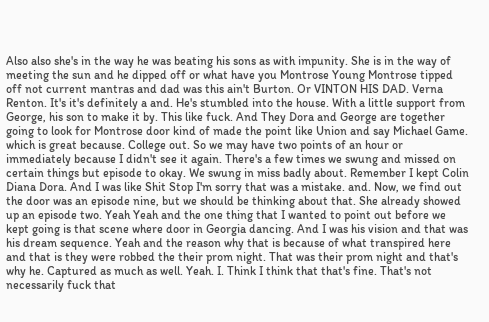Also also she's in the way he was beating his sons as with impunity. She is in the way of meeting the sun and he dipped off or what have you Montrose Young Montrose tipped off not current mantras and dad was this ain't Burton. Or VINTON HIS DAD. Verna Renton. It's it's definitely a and. He's stumbled into the house. With a little support from George, his son to make it by. This like fuck. And They Dora and George are together going to look for Montrose door kind of made the point like Union and say Michael Game. which is great because. College out. So we may have two points of an hour or immediately because I didn't see it again. There's a few times we swung and missed on certain things but episode to okay. We swung in miss badly about. Remember I kept Colin Diana Dora. And I was like Shit Stop I'm sorry that was a mistake. and. Now, we find out the door was an episode nine, but we should be thinking about that. She already showed up an episode two. Yeah Yeah and the one thing that I wanted to point out before we kept going is that scene where door in Georgia dancing. And I was his vision and that was his dream sequence. Yeah and the reason why that is because of what transpired here and that is they were robbed the their prom night. That was their prom night and that's why he. Captured as much as well. Yeah. I. Think I think that that's fine. That's not necessarily fuck that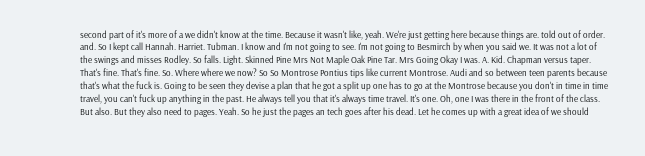second part of it's more of a we didn't know at the time. Because it wasn't like, yeah. We're just getting here because things are. told out of order. and. So I kept call Hannah. Harriet. Tubman. I know and I'm not going to see. I'm not going to Besmirch by when you said we. It was not a lot of the swings and misses Rodley. So falls. Light. Skinned Pine Mrs Not Maple Oak Pine Tar. Mrs Going Okay I was. A. Kid. Chapman versus taper. That's fine. That's fine. So. Where where we now? So So Montrose Pontius tips like current Montrose. Audi and so between teen parents because that's what the fuck is. Going to be seen they devise a plan that he got a split up one has to go at the Montrose because you don't in time in time travel, you can't fuck up anything in the past. He always tell you that it's always time travel. It's one. Oh, one I was there in the front of the class. But also. But they also need to pages. Yeah. So he just the pages an tech goes after his dead. Let he comes up with a great idea of we should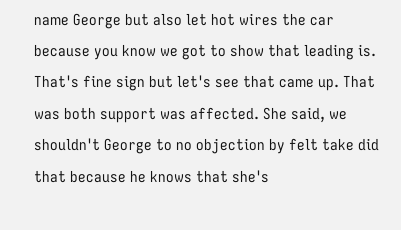name George but also let hot wires the car because you know we got to show that leading is. That's fine sign but let's see that came up. That was both support was affected. She said, we shouldn't George to no objection by felt take did that because he knows that she's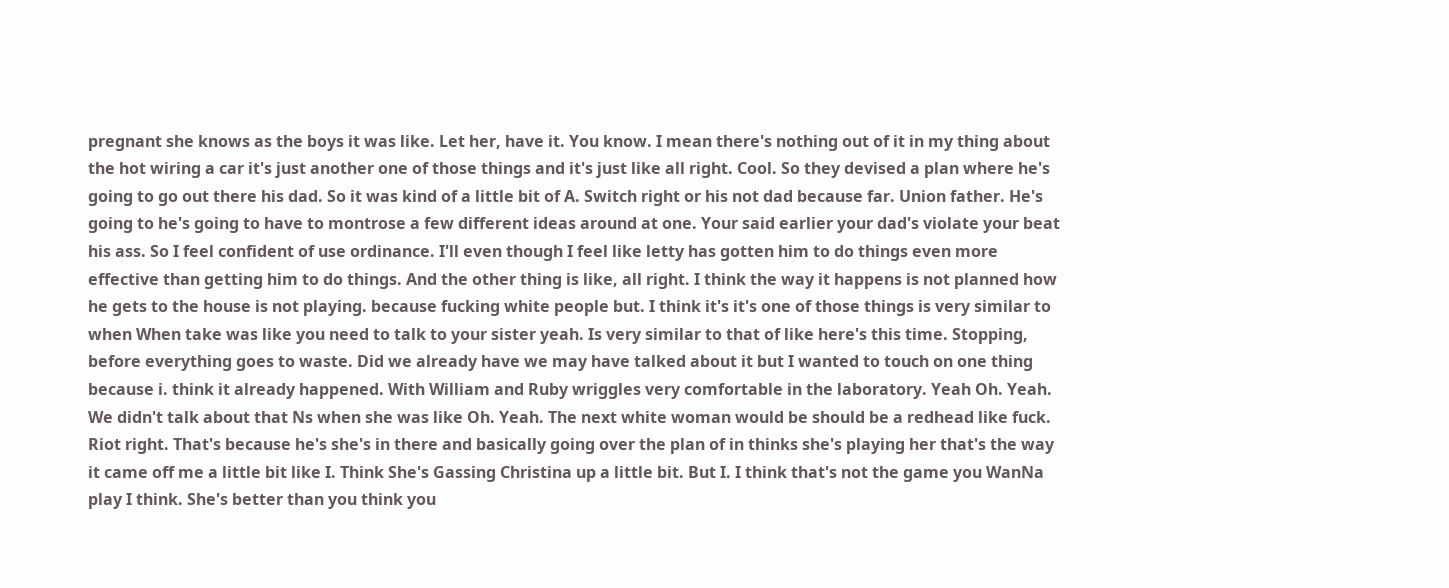pregnant she knows as the boys it was like. Let her, have it. You know. I mean there's nothing out of it in my thing about the hot wiring a car it's just another one of those things and it's just like all right. Cool. So they devised a plan where he's going to go out there his dad. So it was kind of a little bit of A. Switch right or his not dad because far. Union father. He's going to he's going to have to montrose a few different ideas around at one. Your said earlier your dad's violate your beat his ass. So I feel confident of use ordinance. I'll even though I feel like letty has gotten him to do things even more effective than getting him to do things. And the other thing is like, all right. I think the way it happens is not planned how he gets to the house is not playing. because fucking white people but. I think it's it's one of those things is very similar to when When take was like you need to talk to your sister yeah. Is very similar to that of like here's this time. Stopping, before everything goes to waste. Did we already have we may have talked about it but I wanted to touch on one thing because i. think it already happened. With William and Ruby wriggles very comfortable in the laboratory. Yeah Oh. Yeah. We didn't talk about that Ns when she was like Oh. Yeah. The next white woman would be should be a redhead like fuck. Riot right. That's because he's she's in there and basically going over the plan of in thinks she's playing her that's the way it came off me a little bit like I. Think She's Gassing Christina up a little bit. But I. I think that's not the game you WanNa play I think. She's better than you think you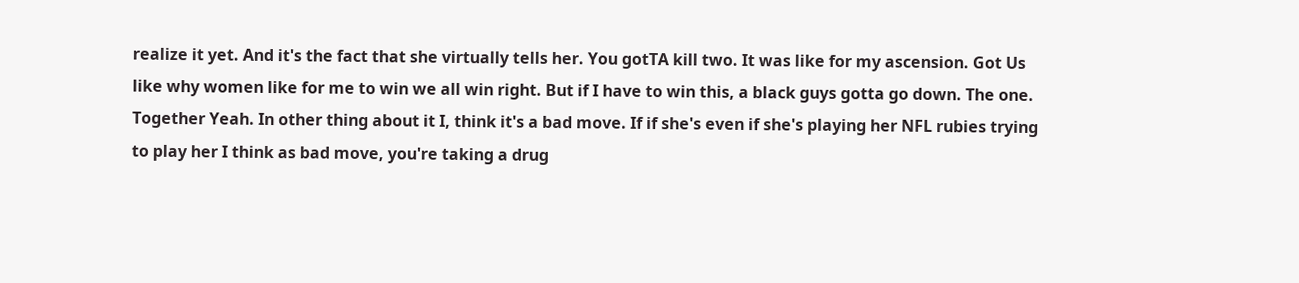realize it yet. And it's the fact that she virtually tells her. You gotTA kill two. It was like for my ascension. Got Us like why women like for me to win we all win right. But if I have to win this, a black guys gotta go down. The one. Together Yeah. In other thing about it I, think it's a bad move. If if she's even if she's playing her NFL rubies trying to play her I think as bad move, you're taking a drug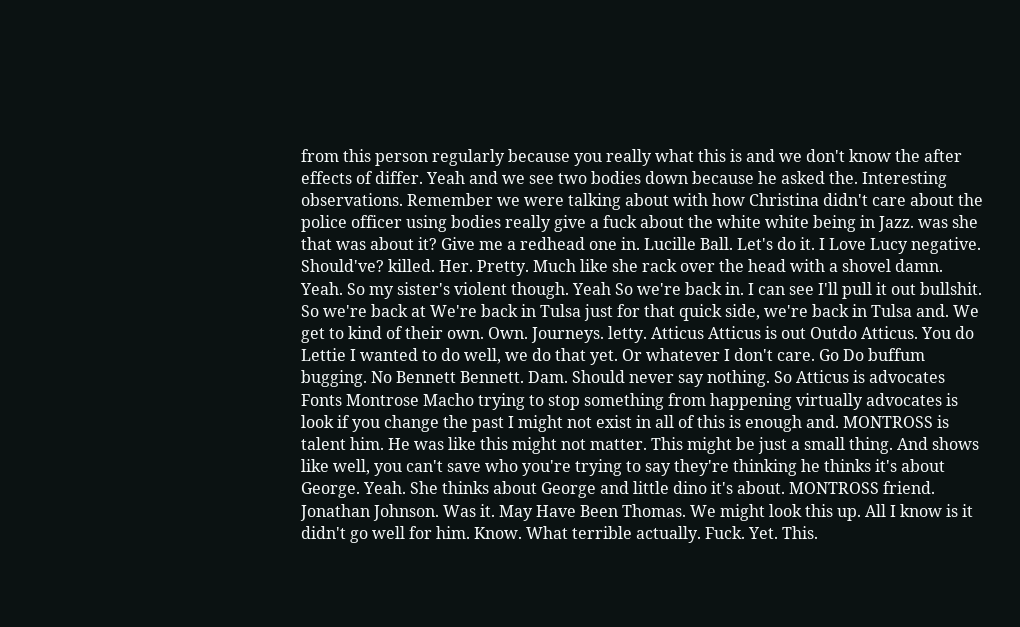from this person regularly because you really what this is and we don't know the after effects of differ. Yeah and we see two bodies down because he asked the. Interesting observations. Remember we were talking about with how Christina didn't care about the police officer using bodies really give a fuck about the white white being in Jazz. was she that was about it? Give me a redhead one in. Lucille Ball. Let's do it. I Love Lucy negative. Should've? killed. Her. Pretty. Much like she rack over the head with a shovel damn. Yeah. So my sister's violent though. Yeah So we're back in. I can see I'll pull it out bullshit. So we're back at We're back in Tulsa just for that quick side, we're back in Tulsa and. We get to kind of their own. Own. Journeys. letty. Atticus Atticus is out Outdo Atticus. You do Lettie I wanted to do well, we do that yet. Or whatever I don't care. Go Do buffum bugging. No Bennett Bennett. Dam. Should never say nothing. So Atticus is advocates Fonts Montrose Macho trying to stop something from happening virtually advocates is look if you change the past I might not exist in all of this is enough and. MONTROSS is talent him. He was like this might not matter. This might be just a small thing. And shows like well, you can't save who you're trying to say they're thinking he thinks it's about George. Yeah. She thinks about George and little dino it's about. MONTROSS friend. Jonathan Johnson. Was it. May Have Been Thomas. We might look this up. All I know is it didn't go well for him. Know. What terrible actually. Fuck. Yet. This.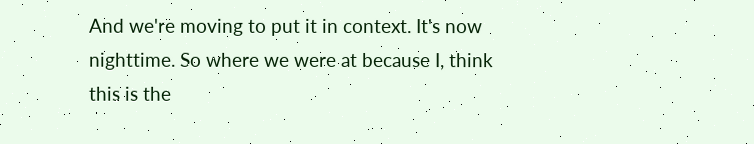And we're moving to put it in context. It's now nighttime. So where we were at because I, think this is the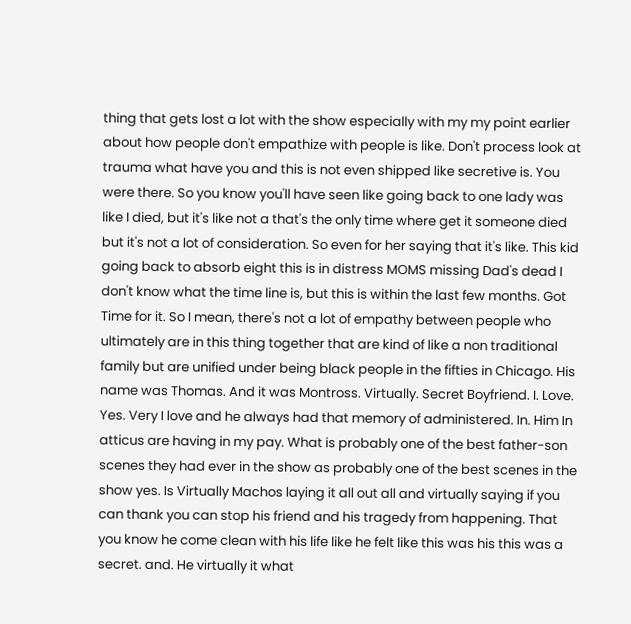thing that gets lost a lot with the show especially with my my point earlier about how people don't empathize with people is like. Don't process look at trauma what have you and this is not even shipped like secretive is. You were there. So you know you'll have seen like going back to one lady was like I died, but it's like not a that's the only time where get it someone died but it's not a lot of consideration. So even for her saying that it's like. This kid going back to absorb eight this is in distress MOMS missing Dad's dead I don't know what the time line is, but this is within the last few months. Got Time for it. So I mean, there's not a lot of empathy between people who ultimately are in this thing together that are kind of like a non traditional family but are unified under being black people in the fifties in Chicago. His name was Thomas. And it was Montross. Virtually. Secret Boyfriend. I. Love. Yes. Very I love and he always had that memory of administered. In. Him In atticus are having in my pay. What is probably one of the best father-son scenes they had ever in the show as probably one of the best scenes in the show yes. Is Virtually Machos laying it all out all and virtually saying if you can thank you can stop his friend and his tragedy from happening. That you know he come clean with his life like he felt like this was his this was a secret. and. He virtually it what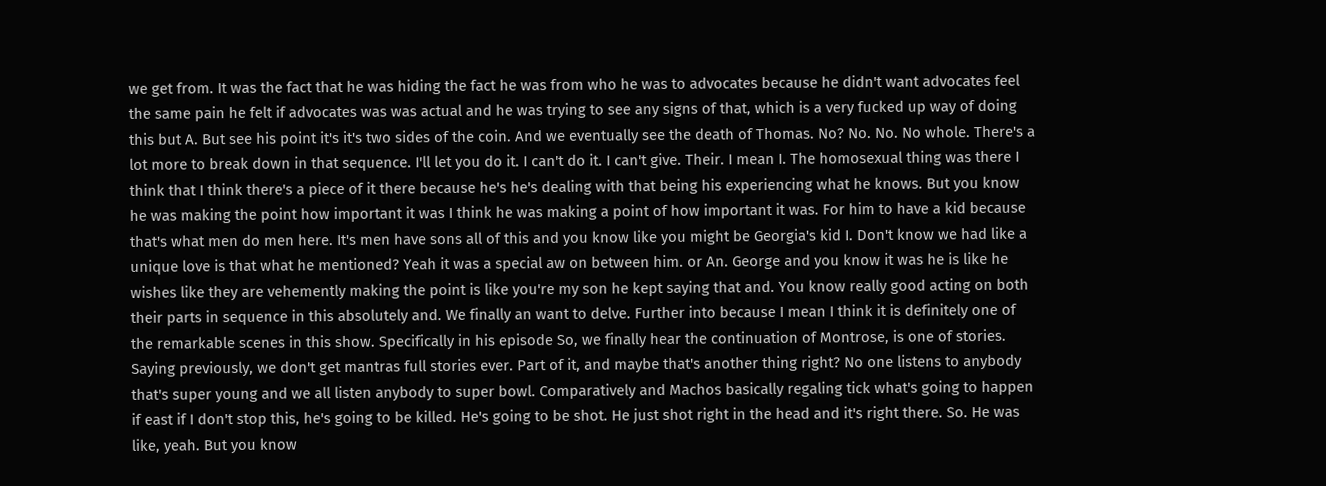we get from. It was the fact that he was hiding the fact he was from who he was to advocates because he didn't want advocates feel the same pain he felt if advocates was was actual and he was trying to see any signs of that, which is a very fucked up way of doing this but A. But see his point it's it's two sides of the coin. And we eventually see the death of Thomas. No? No. No. No whole. There's a lot more to break down in that sequence. I'll let you do it. I can't do it. I can't give. Their. I mean I. The homosexual thing was there I think that I think there's a piece of it there because he's he's dealing with that being his experiencing what he knows. But you know he was making the point how important it was I think he was making a point of how important it was. For him to have a kid because that's what men do men here. It's men have sons all of this and you know like you might be Georgia's kid I. Don't know we had like a unique love is that what he mentioned? Yeah it was a special aw on between him. or An. George and you know it was he is like he wishes like they are vehemently making the point is like you're my son he kept saying that and. You know really good acting on both their parts in sequence in this absolutely and. We finally an want to delve. Further into because I mean I think it is definitely one of the remarkable scenes in this show. Specifically in his episode So, we finally hear the continuation of Montrose, is one of stories. Saying previously, we don't get mantras full stories ever. Part of it, and maybe that's another thing right? No one listens to anybody that's super young and we all listen anybody to super bowl. Comparatively and Machos basically regaling tick what's going to happen if east if I don't stop this, he's going to be killed. He's going to be shot. He just shot right in the head and it's right there. So. He was like, yeah. But you know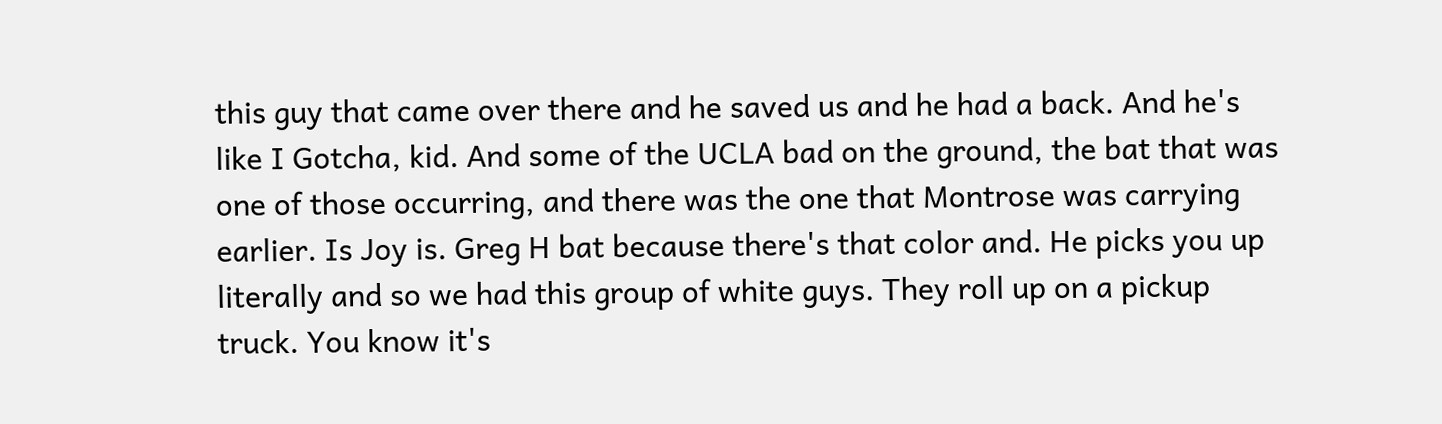this guy that came over there and he saved us and he had a back. And he's like I Gotcha, kid. And some of the UCLA bad on the ground, the bat that was one of those occurring, and there was the one that Montrose was carrying earlier. Is Joy is. Greg H bat because there's that color and. He picks you up literally and so we had this group of white guys. They roll up on a pickup truck. You know it's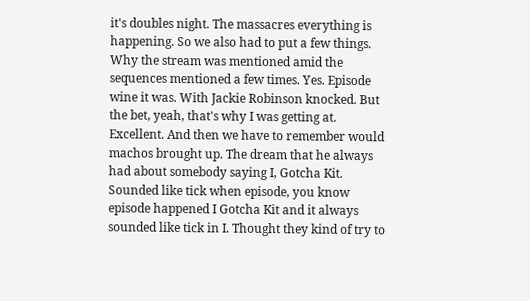it's doubles night. The massacres everything is happening. So we also had to put a few things. Why the stream was mentioned amid the sequences mentioned a few times. Yes. Episode wine it was. With Jackie Robinson knocked. But the bet, yeah, that's why I was getting at. Excellent. And then we have to remember would machos brought up. The dream that he always had about somebody saying I, Gotcha Kit. Sounded like tick when episode, you know episode happened I Gotcha Kit and it always sounded like tick in I. Thought they kind of try to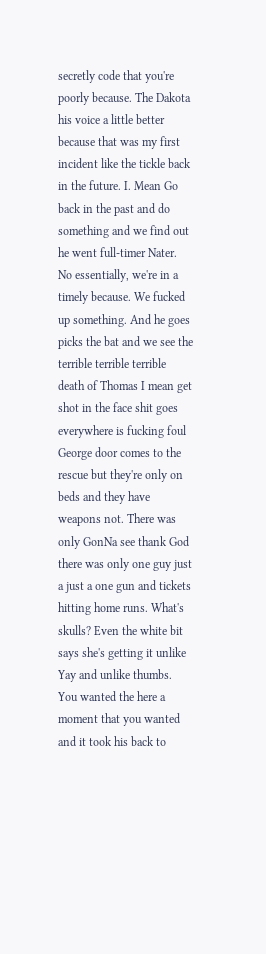secretly code that you're poorly because. The Dakota his voice a little better because that was my first incident like the tickle back in the future. I. Mean Go back in the past and do something and we find out he went full-timer Nater. No essentially, we're in a timely because. We fucked up something. And he goes picks the bat and we see the terrible terrible terrible death of Thomas I mean get shot in the face shit goes everywhere is fucking foul George door comes to the rescue but they're only on beds and they have weapons not. There was only GonNa see thank God there was only one guy just a just a one gun and tickets hitting home runs. What's skulls? Even the white bit says she's getting it unlike Yay and unlike thumbs. You wanted the here a moment that you wanted and it took his back to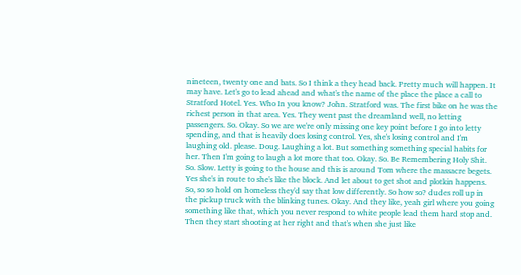nineteen, twenty one and bats. So I think a they head back. Pretty much will happen. It may have. Let's go to lead ahead and what's the name of the place the place a call to Stratford Hotel. Yes. Who In you know? John. Stratford was. The first bike on he was the richest person in that area. Yes. They went past the dreamland well, no letting passengers. So. Okay. So we are we're only missing one key point before I go into letty spending, and that is heavily does losing control. Yes, she's losing control and I'm laughing old. please. Doug. Laughing a lot. But something something special habits for her. Then I'm going to laugh a lot more that too. Okay. So. Be Remembering Holy Shit. So. Slow. Letty is going to the house and this is around Tom where the massacre begets. Yes she's in route to she's like the block. And let about to get shot and plotkin happens. So, so so hold on homeless they'd say that low differently. So how so? dudes roll up in the pickup truck with the blinking tunes. Okay. And they like, yeah girl where you going something like that, which you never respond to white people lead them hard stop and. Then they start shooting at her right and that's when she just like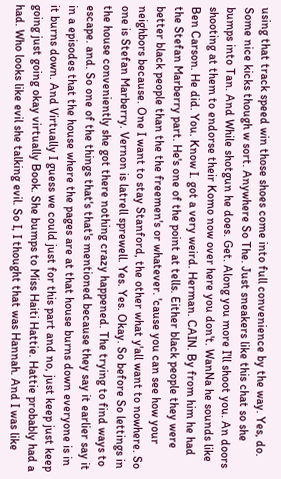using that track speed win those shoes come into full convenience by the way. Yes, do. Some nice kicks though w sort. Anywhere So The. Just sneakers like this chat so she bumps into Tan. And While shotgun he does. Get. Along you more I'll shoot you. An doors shooting at them to endorse their Komo now over here you don't. WanNa he sounds like Ben Carson. He did. You. Know I. got a very weird. Herman. CAIN. By from him he had the Stefan Marberry part. He's one of the point at tells. Either black people they were better black people than the the freemen's or whatever. 'cause you can see how your neighbors because. One I want to stay Stanford, the other what y'all want to nowhere. So one is Stefan Marberry. Vernon is latrell sprewell. Yes. Yes. Okay. So before So lettings in the house conveniently she got there nothing crazy happened. The trying to find ways to escape. and. So one of the things that's that's mentioned because they say it earlier say it in a episodes that the house where the pages are at that house burns down everyone is in it burns down. And Virtually I guess we could just for this part and no, just keep just keep going just going okay virtually Book. She bumps to Miss Haiti Hattie. Hattie probably had a had. Who looks like evil she talking evil. So I, I thought that was Hannah. And I was like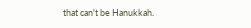that can't be Hanukkah.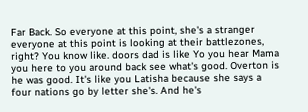Far Back. So everyone at this point, she's a stranger everyone at this point is looking at their battlezones, right? You know like. doors dad is like Yo you hear Mama you here to you around back see what's good. Overton is he was good. It's like you Latisha because she says a four nations go by letter she's. And he's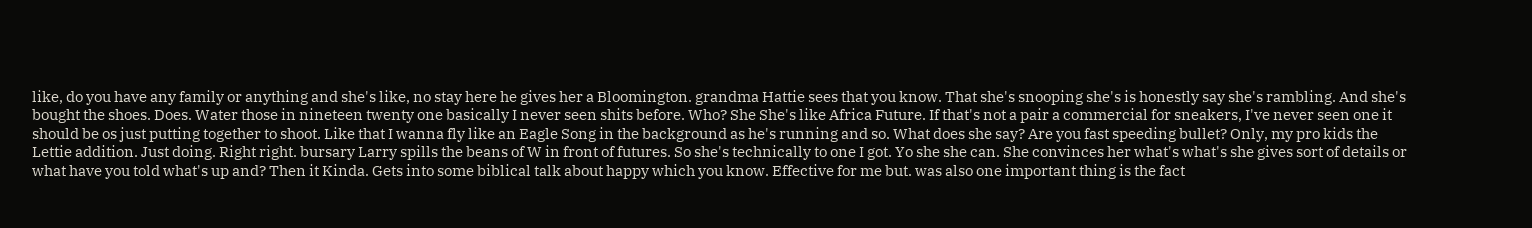like, do you have any family or anything and she's like, no stay here he gives her a Bloomington. grandma Hattie sees that you know. That she's snooping she's is honestly say she's rambling. And she's bought the shoes. Does. Water those in nineteen twenty one basically I never seen shits before. Who? She She's like Africa Future. If that's not a pair a commercial for sneakers, I've never seen one it should be os just putting together to shoot. Like that I wanna fly like an Eagle Song in the background as he's running and so. What does she say? Are you fast speeding bullet? Only, my pro kids the Lettie addition. Just doing. Right right. bursary Larry spills the beans of W in front of futures. So she's technically to one I got. Yo she she can. She convinces her what's what's she gives sort of details or what have you told what's up and? Then it Kinda. Gets into some biblical talk about happy which you know. Effective for me but. was also one important thing is the fact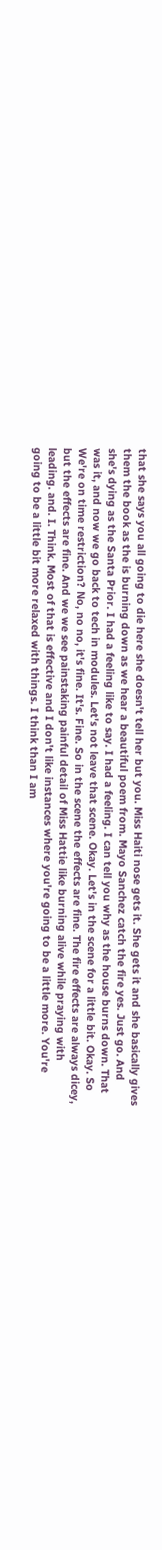that she says you all going to die here she doesn't tell her but you. Miss Haiti nose gets it. She gets it and she basically gives them the book as the is burning down as we hear a beautiful poem from. Mayo Sanchez catch the fire yes. Just go. And she's dying as the Santa Prior. I had a feeling like to say. I had a feeling. I can tell you why as the house burns down. That was it, and now we go back to tech in modules. Let's not leave that scene. Okay. Let's in the scene for a little bit. Okay. So We're on time restriction? No, no no, it's fine. It's. Fine. So in the scene the effects are fine. The fire effects are always dicey, but the effects are fine. And we we see painstaking painful detail of Miss Hattie like burning alive while praying with leading. and. I. Think. Most of that is effective and I don't like instances where you're going to be a little more. You're going to be a little bit more relaxed with things. I think than I am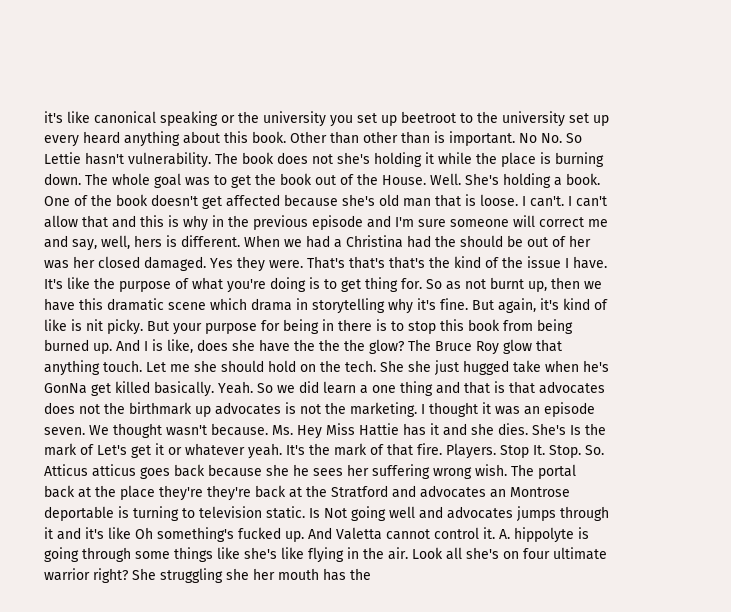it's like canonical speaking or the university you set up beetroot to the university set up every heard anything about this book. Other than other than is important. No No. So Lettie hasn't vulnerability. The book does not she's holding it while the place is burning down. The whole goal was to get the book out of the House. Well. She's holding a book. One of the book doesn't get affected because she's old man that is loose. I can't. I can't allow that and this is why in the previous episode and I'm sure someone will correct me and say, well, hers is different. When we had a Christina had the should be out of her was her closed damaged. Yes they were. That's that's that's the kind of the issue I have. It's like the purpose of what you're doing is to get thing for. So as not burnt up, then we have this dramatic scene which drama in storytelling why it's fine. But again, it's kind of like is nit picky. But your purpose for being in there is to stop this book from being burned up. And I is like, does she have the the the glow? The Bruce Roy glow that anything touch. Let me she should hold on the tech. She she just hugged take when he's GonNa get killed basically. Yeah. So we did learn a one thing and that is that advocates does not the birthmark up advocates is not the marketing. I thought it was an episode seven. We thought wasn't because. Ms. Hey Miss Hattie has it and she dies. She's Is the mark of Let's get it or whatever yeah. It's the mark of that fire. Players. Stop It. Stop. So. Atticus atticus goes back because she he sees her suffering wrong wish. The portal back at the place they're they're back at the Stratford and advocates an Montrose deportable is turning to television static. Is Not going well and advocates jumps through it and it's like Oh something's fucked up. And Valetta cannot control it. A. hippolyte is going through some things like she's like flying in the air. Look all she's on four ultimate warrior right? She struggling she her mouth has the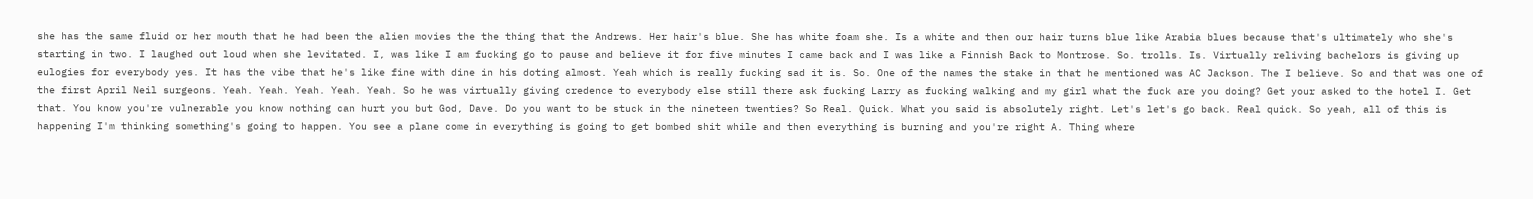she has the same fluid or her mouth that he had been the alien movies the the thing that the Andrews. Her hair's blue. She has white foam she. Is a white and then our hair turns blue like Arabia blues because that's ultimately who she's starting in two. I laughed out loud when she levitated. I, was like I am fucking go to pause and believe it for five minutes I came back and I was like a Finnish Back to Montrose. So. trolls. Is. Virtually reliving bachelors is giving up eulogies for everybody yes. It has the vibe that he's like fine with dine in his doting almost. Yeah which is really fucking sad it is. So. One of the names the stake in that he mentioned was AC Jackson. The I believe. So and that was one of the first April Neil surgeons. Yeah. Yeah. Yeah. Yeah. Yeah. So he was virtually giving credence to everybody else still there ask fucking Larry as fucking walking and my girl what the fuck are you doing? Get your asked to the hotel I. Get that. You know you're vulnerable you know nothing can hurt you but God, Dave. Do you want to be stuck in the nineteen twenties? So Real. Quick. What you said is absolutely right. Let's let's go back. Real quick. So yeah, all of this is happening I'm thinking something's going to happen. You see a plane come in everything is going to get bombed shit while and then everything is burning and you're right A. Thing where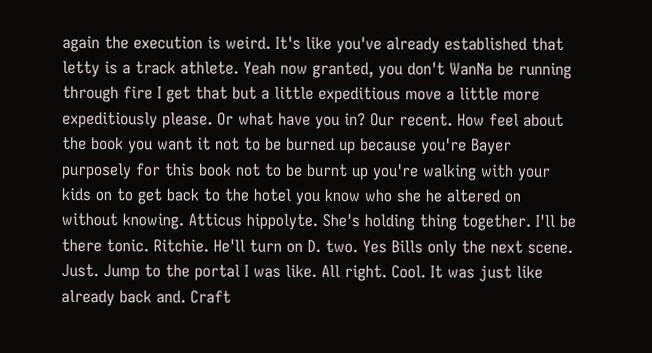again the execution is weird. It's like you've already established that letty is a track athlete. Yeah now granted, you don't WanNa be running through fire I get that but a little expeditious move a little more expeditiously please. Or what have you in? Our recent. How feel about the book you want it not to be burned up because you're Bayer purposely for this book not to be burnt up you're walking with your kids on to get back to the hotel you know who she he altered on without knowing. Atticus hippolyte. She's holding thing together. I'll be there tonic. Ritchie. He'll turn on D. two. Yes Bills only the next scene. Just. Jump to the portal I was like. All right. Cool. It was just like already back and. Craft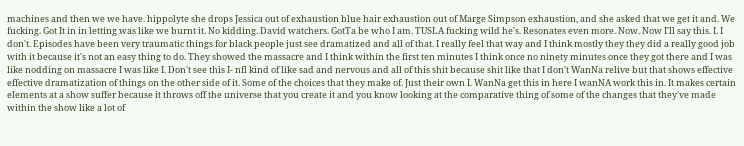machines and then we we have. hippolyte she drops Jessica out of exhaustion blue hair exhaustion out of Marge Simpson exhaustion, and she asked that we get it and. We fucking. Got It in in letting was like we burnt it. No kidding. David watchers. GotTa be who I am. TUSLA fucking wild he's. Resonates even more. Now. Now I'll say this. I. I don't. Episodes have been very traumatic things for black people just see dramatized and all of that. I really feel that way and I think mostly they they did a really good job with it because it's not an easy thing to do. They showed the massacre and I think within the first ten minutes I think once no ninety minutes once they got there and I was like nodding on massacre I was like I. Don't see this I- nfl kind of like sad and nervous and all of this shit because shit like that I don't WanNa relive but that shows effective effective dramatization of things on the other side of it. Some of the choices that they make of. Just their own I. WanNa get this in here I wanNA work this in. It makes certain elements at a show suffer because it throws off the universe that you create it and you know looking at the comparative thing of some of the changes that they've made within the show like a lot of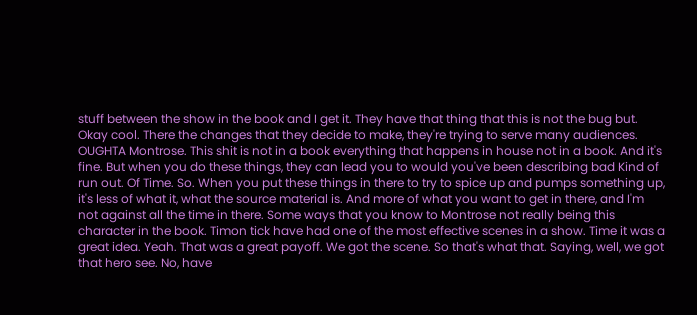stuff between the show in the book and I get it. They have that thing that this is not the bug but. Okay cool. There the changes that they decide to make, they're trying to serve many audiences. OUGHTA Montrose. This shit is not in a book everything that happens in house not in a book. And it's fine. But when you do these things, they can lead you to would you've been describing bad Kind of run out. Of Time. So. When you put these things in there to try to spice up and pumps something up, it's less of what it, what the source material is. And more of what you want to get in there, and I'm not against all the time in there. Some ways that you know to Montrose not really being this character in the book. Timon tick have had one of the most effective scenes in a show. Time it was a great idea. Yeah. That was a great payoff. We got the scene. So that's what that. Saying, well, we got that hero see. No, have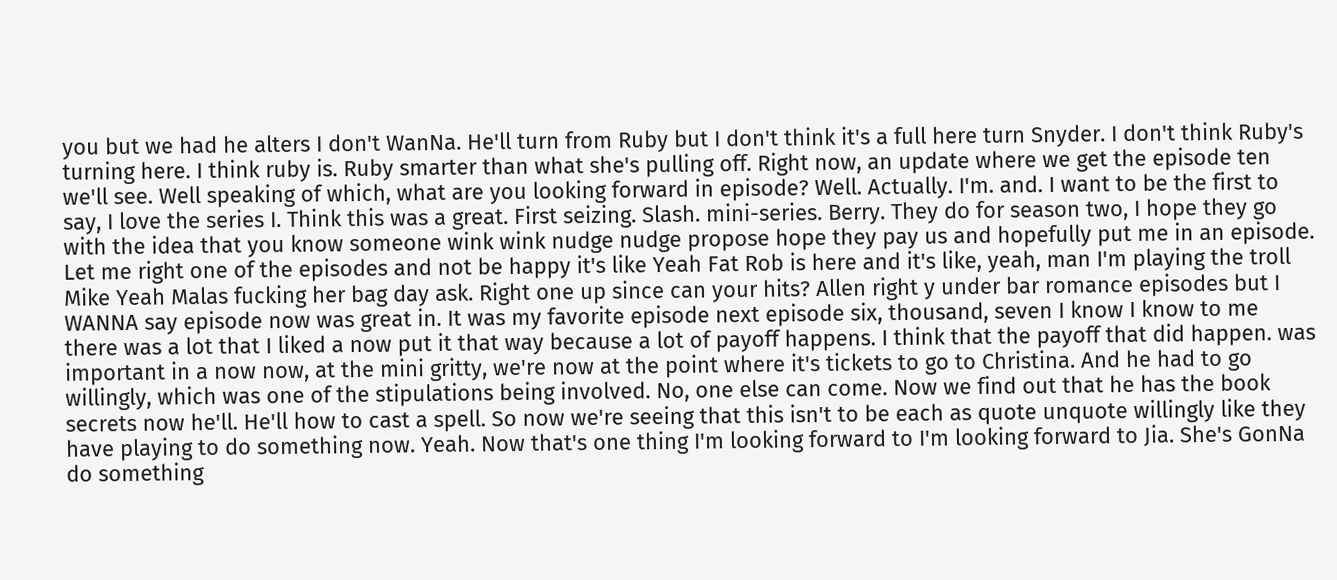you but we had he alters I don't WanNa. He'll turn from Ruby but I don't think it's a full here turn Snyder. I don't think Ruby's turning here. I think ruby is. Ruby smarter than what she's pulling off. Right now, an update where we get the episode ten we'll see. Well speaking of which, what are you looking forward in episode? Well. Actually. I'm. and. I want to be the first to say, I love the series I. Think this was a great. First seizing. Slash. mini-series. Berry. They do for season two, I hope they go with the idea that you know someone wink wink nudge nudge propose hope they pay us and hopefully put me in an episode. Let me right one of the episodes and not be happy it's like Yeah Fat Rob is here and it's like, yeah, man I'm playing the troll Mike Yeah Malas fucking her bag day ask. Right one up since can your hits? Allen right y under bar romance episodes but I WANNA say episode now was great in. It was my favorite episode next episode six, thousand, seven I know I know to me there was a lot that I liked a now put it that way because a lot of payoff happens. I think that the payoff that did happen. was important in a now now, at the mini gritty, we're now at the point where it's tickets to go to Christina. And he had to go willingly, which was one of the stipulations being involved. No, one else can come. Now we find out that he has the book secrets now he'll. He'll how to cast a spell. So now we're seeing that this isn't to be each as quote unquote willingly like they have playing to do something now. Yeah. Now that's one thing I'm looking forward to I'm looking forward to Jia. She's GonNa do something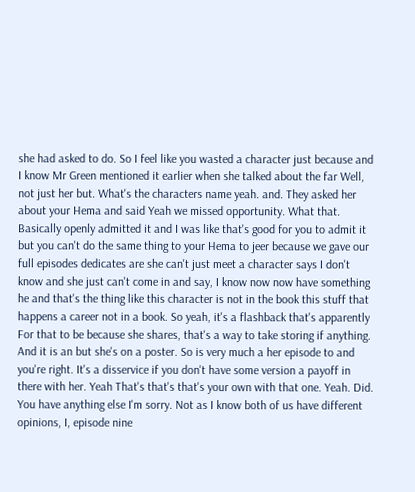she had asked to do. So I feel like you wasted a character just because and I know Mr Green mentioned it earlier when she talked about the far Well, not just her but. What's the characters name yeah. and. They asked her about your Hema and said Yeah we missed opportunity. What that. Basically openly admitted it and I was like that's good for you to admit it but you can't do the same thing to your Hema to jeer because we gave our full episodes dedicates are she can't just meet a character says I don't know and she just can't come in and say, I know now now have something he and that's the thing like this character is not in the book this stuff that happens a career not in a book. So yeah, it's a flashback that's apparently For that to be because she shares, that's a way to take storing if anything. And it is an but she's on a poster. So is very much a her episode to and you're right. It's a disservice if you don't have some version a payoff in there with her. Yeah That's that's that's your own with that one. Yeah. Did. You have anything else I'm sorry. Not as I know both of us have different opinions, I, episode nine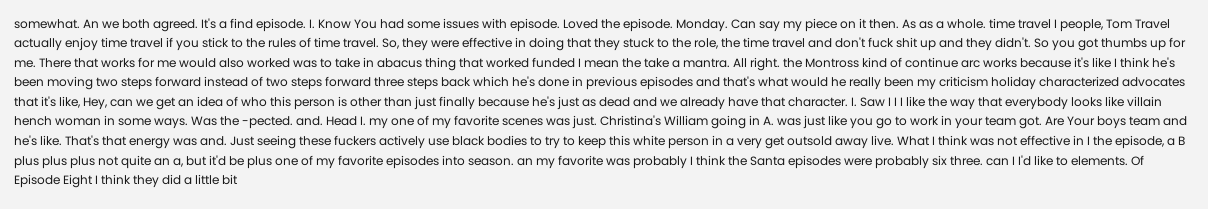somewhat. An we both agreed. It's a find episode. I. Know You had some issues with episode. Loved the episode. Monday. Can say my piece on it then. As as a whole. time travel I people, Tom Travel actually enjoy time travel if you stick to the rules of time travel. So, they were effective in doing that they stuck to the role, the time travel and don't fuck shit up and they didn't. So you got thumbs up for me. There that works for me would also worked was to take in abacus thing that worked funded I mean the take a mantra. All right. the Montross kind of continue arc works because it's like I think he's been moving two steps forward instead of two steps forward three steps back which he's done in previous episodes and that's what would he really been my criticism holiday characterized advocates that it's like, Hey, can we get an idea of who this person is other than just finally because he's just as dead and we already have that character. I. Saw I I I like the way that everybody looks like villain hench woman in some ways. Was the -pected. and. Head I. my one of my favorite scenes was just. Christina's William going in A. was just like you go to work in your team got. Are Your boys team and he's like. That's that energy was and. Just seeing these fuckers actively use black bodies to try to keep this white person in a very get outsold away live. What I think was not effective in I the episode, a B plus plus plus not quite an a, but it'd be plus one of my favorite episodes into season. an my favorite was probably I think the Santa episodes were probably six three. can I I'd like to elements. Of Episode Eight I think they did a little bit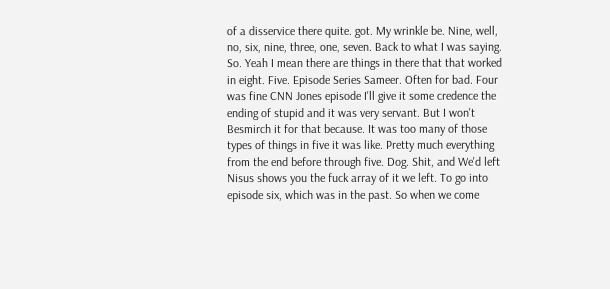of a disservice there quite. got. My wrinkle be. Nine, well, no, six, nine, three, one, seven. Back to what I was saying. So. Yeah I mean there are things in there that that worked in eight. Five. Episode Series Sameer. Often for bad. Four was fine CNN Jones episode I'll give it some credence the ending of stupid and it was very servant. But I won't Besmirch it for that because. It was too many of those types of things in five it was like. Pretty much everything from the end before through five. Dog. Shit, and We'd left Nisus shows you the fuck array of it we left. To go into episode six, which was in the past. So when we come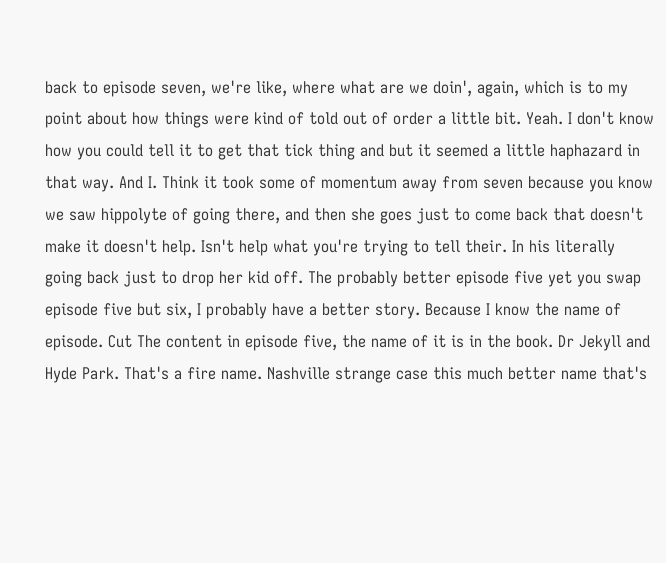back to episode seven, we're like, where what are we doin', again, which is to my point about how things were kind of told out of order a little bit. Yeah. I don't know how you could tell it to get that tick thing and but it seemed a little haphazard in that way. And I. Think it took some of momentum away from seven because you know we saw hippolyte of going there, and then she goes just to come back that doesn't make it doesn't help. Isn't help what you're trying to tell their. In his literally going back just to drop her kid off. The probably better episode five yet you swap episode five but six, I probably have a better story. Because I know the name of episode. Cut The content in episode five, the name of it is in the book. Dr Jekyll and Hyde Park. That's a fire name. Nashville strange case this much better name that's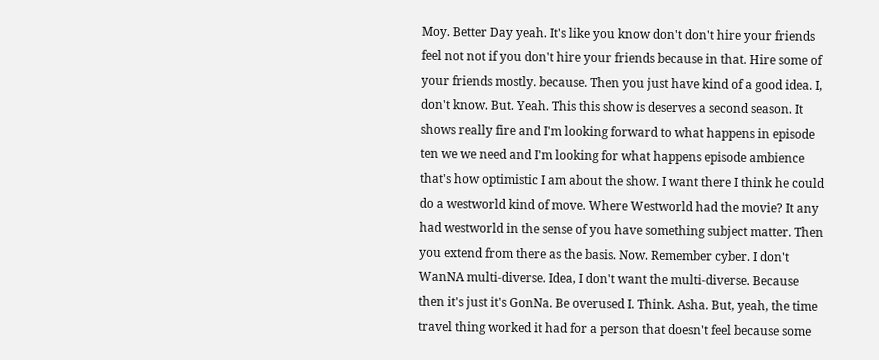Moy. Better Day yeah. It's like you know don't don't hire your friends feel not not if you don't hire your friends because in that. Hire some of your friends mostly. because. Then you just have kind of a good idea. I, don't know. But. Yeah. This this show is deserves a second season. It shows really fire and I'm looking forward to what happens in episode ten we we need and I'm looking for what happens episode ambience that's how optimistic I am about the show. I want there I think he could do a westworld kind of move. Where Westworld had the movie? It any had westworld in the sense of you have something subject matter. Then you extend from there as the basis. Now. Remember cyber. I don't WanNA multi-diverse. Idea, I don't want the multi-diverse. Because then it's just it's GonNa. Be overused I. Think. Asha. But, yeah, the time travel thing worked it had for a person that doesn't feel because some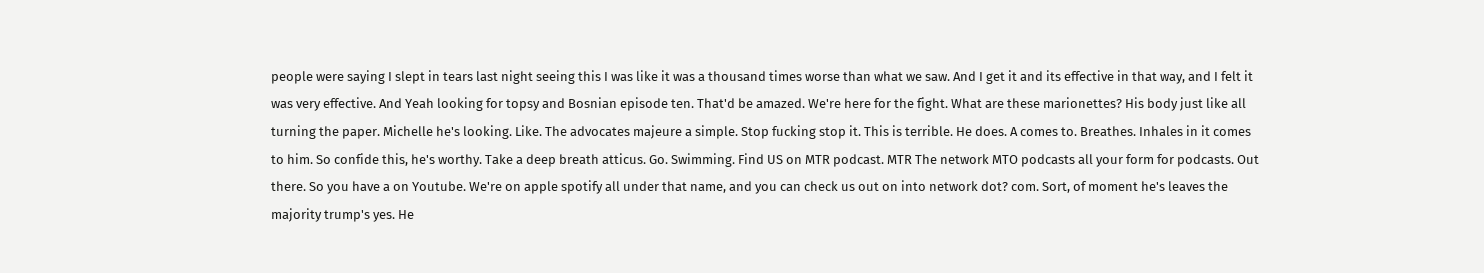people were saying I slept in tears last night seeing this I was like it was a thousand times worse than what we saw. And I get it and its effective in that way, and I felt it was very effective. And Yeah looking for topsy and Bosnian episode ten. That'd be amazed. We're here for the fight. What are these marionettes? His body just like all turning the paper. Michelle he's looking. Like. The advocates majeure a simple. Stop fucking stop it. This is terrible. He does. A comes to. Breathes. Inhales in it comes to him. So confide this, he's worthy. Take a deep breath atticus. Go. Swimming. Find US on MTR podcast. MTR The network MTO podcasts all your form for podcasts. Out there. So you have a on Youtube. We're on apple spotify all under that name, and you can check us out on into network dot? com. Sort, of moment he's leaves the majority trump's yes. He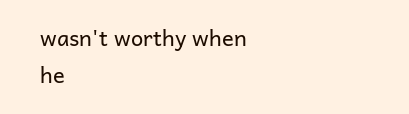wasn't worthy when he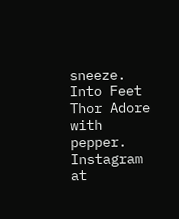sneeze. Into Feet Thor Adore with pepper. Instagram at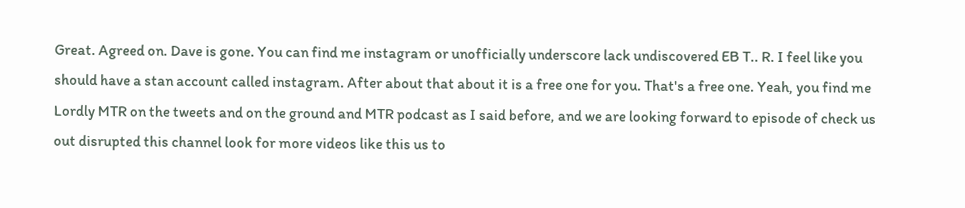Great. Agreed on. Dave is gone. You can find me instagram or unofficially underscore lack undiscovered EB T.. R. I feel like you should have a stan account called instagram. After about that about it is a free one for you. That's a free one. Yeah, you find me Lordly MTR on the tweets and on the ground and MTR podcast as I said before, and we are looking forward to episode of check us out disrupted this channel look for more videos like this us to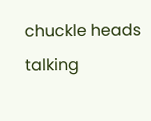chuckle heads talking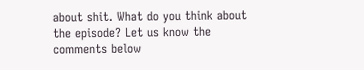about shit. What do you think about the episode? Let us know the comments below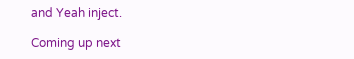and Yeah inject.

Coming up next